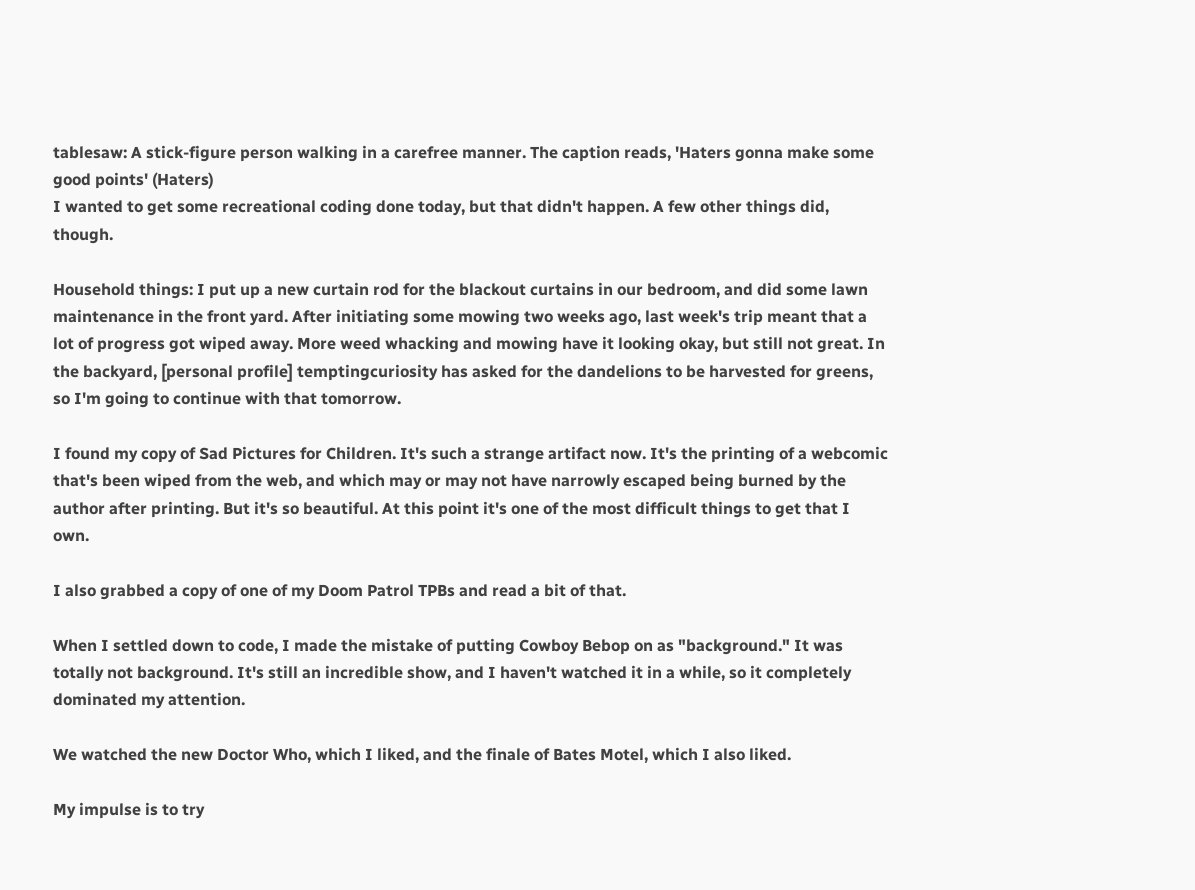tablesaw: A stick-figure person walking in a carefree manner. The caption reads, 'Haters gonna make some good points' (Haters)
I wanted to get some recreational coding done today, but that didn't happen. A few other things did, though.

Household things: I put up a new curtain rod for the blackout curtains in our bedroom, and did some lawn maintenance in the front yard. After initiating some mowing two weeks ago, last week's trip meant that a lot of progress got wiped away. More weed whacking and mowing have it looking okay, but still not great. In the backyard, [personal profile] temptingcuriosity has asked for the dandelions to be harvested for greens, so I'm going to continue with that tomorrow.

I found my copy of Sad Pictures for Children. It's such a strange artifact now. It's the printing of a webcomic that's been wiped from the web, and which may or may not have narrowly escaped being burned by the author after printing. But it's so beautiful. At this point it's one of the most difficult things to get that I own.

I also grabbed a copy of one of my Doom Patrol TPBs and read a bit of that.

When I settled down to code, I made the mistake of putting Cowboy Bebop on as "background." It was totally not background. It's still an incredible show, and I haven't watched it in a while, so it completely dominated my attention.

We watched the new Doctor Who, which I liked, and the finale of Bates Motel, which I also liked.

My impulse is to try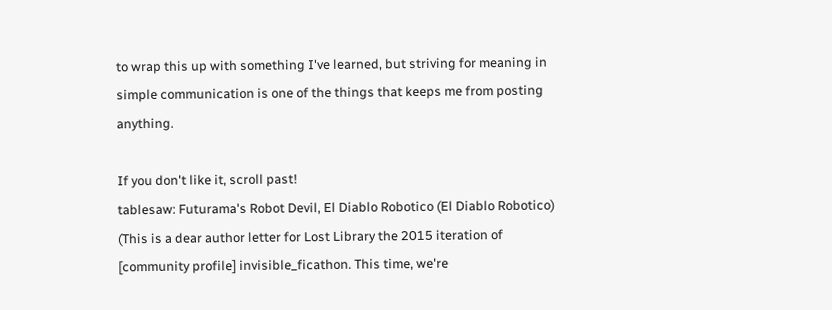to wrap this up with something I've learned, but striving for meaning in simple communication is one of the things that keeps me from posting anything.

If you don't like it, scroll past!
tablesaw: Futurama's Robot Devil, El Diablo Robotico (El Diablo Robotico)
(This is a dear author letter for Lost Library the 2015 iteration of [community profile] invisible_ficathon. This time, we're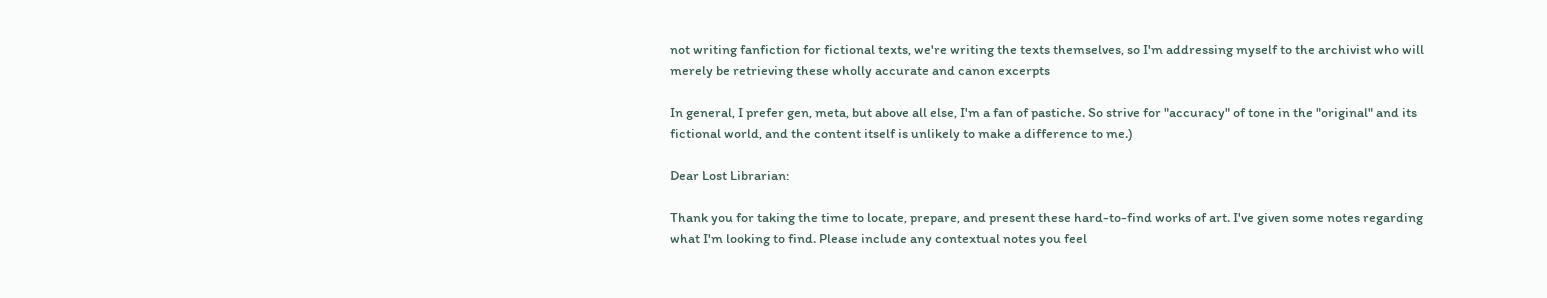not writing fanfiction for fictional texts, we're writing the texts themselves, so I'm addressing myself to the archivist who will merely be retrieving these wholly accurate and canon excerpts

In general, I prefer gen, meta, but above all else, I'm a fan of pastiche. So strive for "accuracy" of tone in the "original" and its fictional world, and the content itself is unlikely to make a difference to me.)

Dear Lost Librarian:

Thank you for taking the time to locate, prepare, and present these hard-to-find works of art. I've given some notes regarding what I'm looking to find. Please include any contextual notes you feel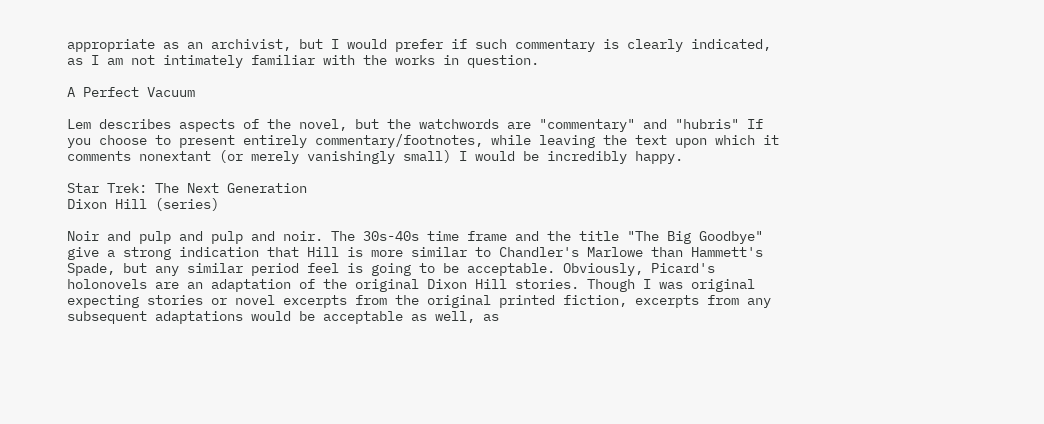appropriate as an archivist, but I would prefer if such commentary is clearly indicated, as I am not intimately familiar with the works in question.

A Perfect Vacuum

Lem describes aspects of the novel, but the watchwords are "commentary" and "hubris" If you choose to present entirely commentary/footnotes, while leaving the text upon which it comments nonextant (or merely vanishingly small) I would be incredibly happy.

Star Trek: The Next Generation
Dixon Hill (series)

Noir and pulp and pulp and noir. The 30s-40s time frame and the title "The Big Goodbye" give a strong indication that Hill is more similar to Chandler's Marlowe than Hammett's Spade, but any similar period feel is going to be acceptable. Obviously, Picard's holonovels are an adaptation of the original Dixon Hill stories. Though I was original expecting stories or novel excerpts from the original printed fiction, excerpts from any subsequent adaptations would be acceptable as well, as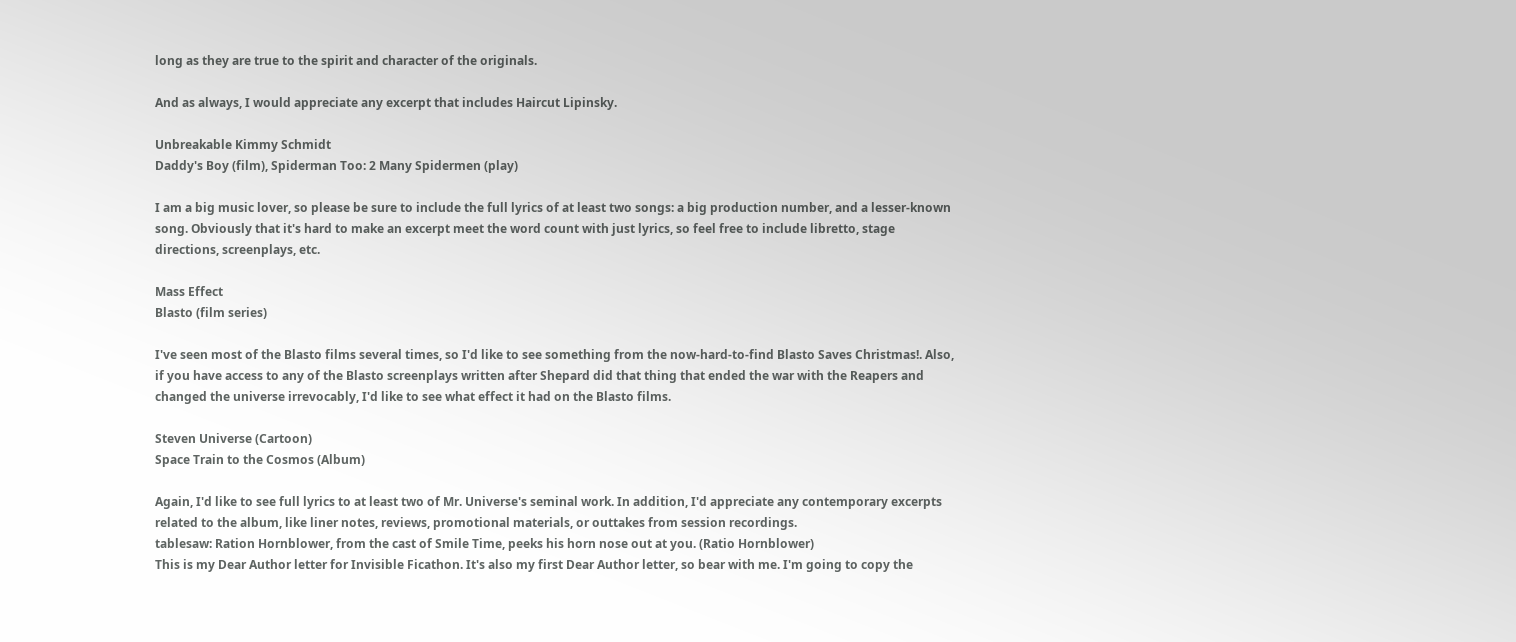long as they are true to the spirit and character of the originals.

And as always, I would appreciate any excerpt that includes Haircut Lipinsky.

Unbreakable Kimmy Schmidt
Daddy's Boy (film), Spiderman Too: 2 Many Spidermen (play)

I am a big music lover, so please be sure to include the full lyrics of at least two songs: a big production number, and a lesser-known song. Obviously that it's hard to make an excerpt meet the word count with just lyrics, so feel free to include libretto, stage directions, screenplays, etc.

Mass Effect
Blasto (film series)

I've seen most of the Blasto films several times, so I'd like to see something from the now-hard-to-find Blasto Saves Christmas!. Also, if you have access to any of the Blasto screenplays written after Shepard did that thing that ended the war with the Reapers and changed the universe irrevocably, I'd like to see what effect it had on the Blasto films.

Steven Universe (Cartoon)
Space Train to the Cosmos (Album)

Again, I'd like to see full lyrics to at least two of Mr. Universe's seminal work. In addition, I'd appreciate any contemporary excerpts related to the album, like liner notes, reviews, promotional materials, or outtakes from session recordings.
tablesaw: Ration Hornblower, from the cast of Smile Time, peeks his horn nose out at you. (Ratio Hornblower)
This is my Dear Author letter for Invisible Ficathon. It's also my first Dear Author letter, so bear with me. I'm going to copy the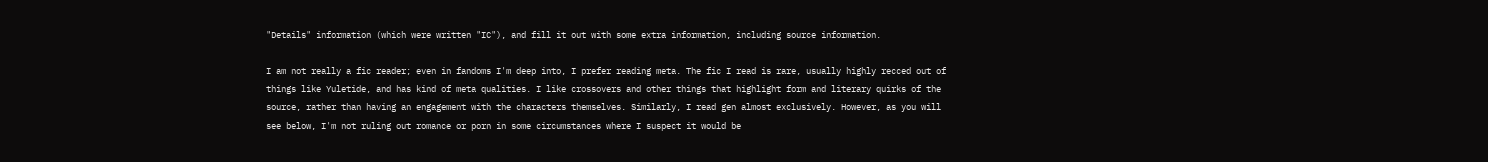"Details" information (which were written "IC"), and fill it out with some extra information, including source information.

I am not really a fic reader; even in fandoms I'm deep into, I prefer reading meta. The fic I read is rare, usually highly recced out of things like Yuletide, and has kind of meta qualities. I like crossovers and other things that highlight form and literary quirks of the source, rather than having an engagement with the characters themselves. Similarly, I read gen almost exclusively. However, as you will see below, I'm not ruling out romance or porn in some circumstances where I suspect it would be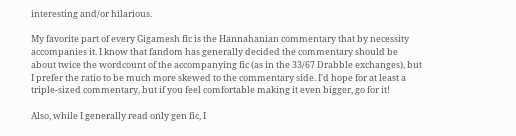interesting and/or hilarious.

My favorite part of every Gigamesh fic is the Hannahanian commentary that by necessity accompanies it. I know that fandom has generally decided the commentary should be about twice the wordcount of the accompanying fic (as in the 33/67 Drabble exchanges), but I prefer the ratio to be much more skewed to the commentary side. I'd hope for at least a triple-sized commentary, but if you feel comfortable making it even bigger, go for it!

Also, while I generally read only gen fic, I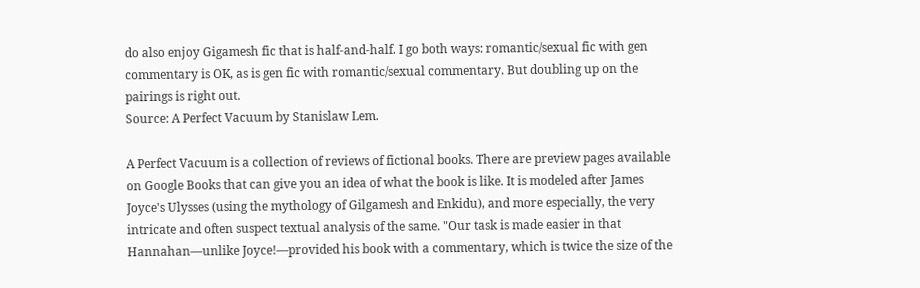do also enjoy Gigamesh fic that is half-and-half. I go both ways: romantic/sexual fic with gen commentary is OK, as is gen fic with romantic/sexual commentary. But doubling up on the pairings is right out.
Source: A Perfect Vacuum by Stanislaw Lem.

A Perfect Vacuum is a collection of reviews of fictional books. There are preview pages available on Google Books that can give you an idea of what the book is like. It is modeled after James Joyce's Ulysses (using the mythology of Gilgamesh and Enkidu), and more especially, the very intricate and often suspect textual analysis of the same. "Our task is made easier in that Hannahan—unlike Joyce!—provided his book with a commentary, which is twice the size of the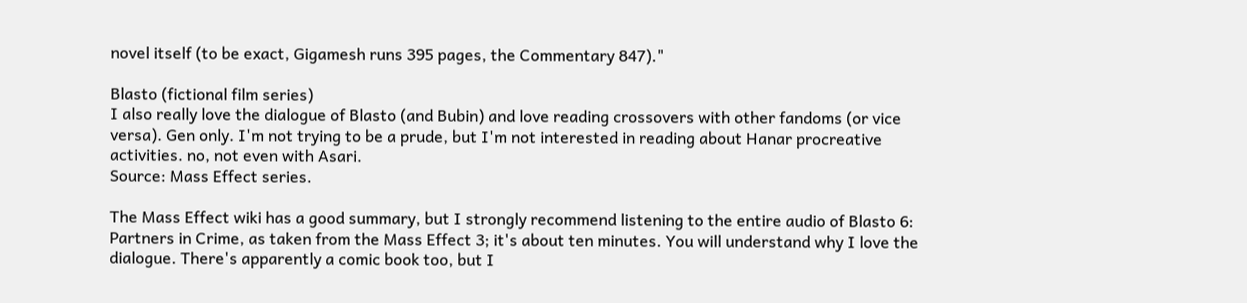novel itself (to be exact, Gigamesh runs 395 pages, the Commentary 847)."

Blasto (fictional film series)
I also really love the dialogue of Blasto (and Bubin) and love reading crossovers with other fandoms (or vice versa). Gen only. I'm not trying to be a prude, but I'm not interested in reading about Hanar procreative activities. no, not even with Asari.
Source: Mass Effect series.

The Mass Effect wiki has a good summary, but I strongly recommend listening to the entire audio of Blasto 6: Partners in Crime, as taken from the Mass Effect 3; it's about ten minutes. You will understand why I love the dialogue. There's apparently a comic book too, but I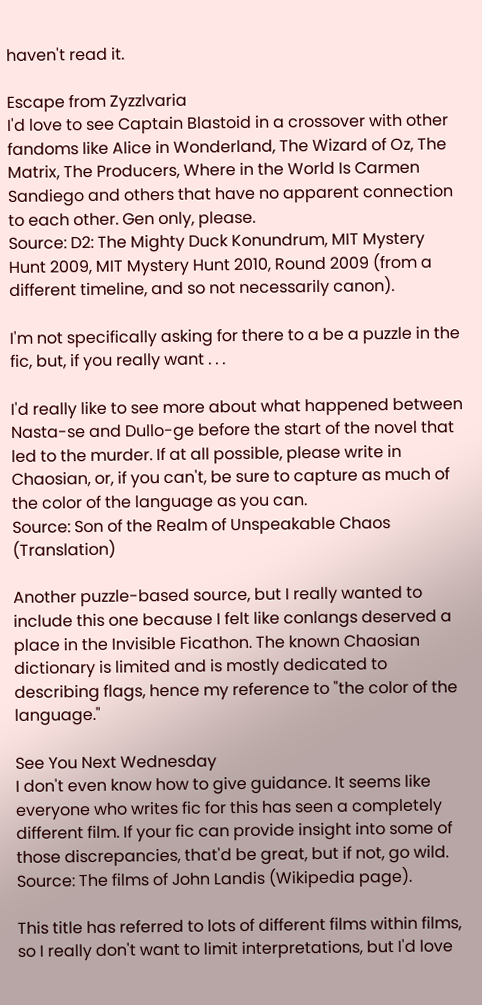haven't read it.

Escape from Zyzzlvaria
I'd love to see Captain Blastoid in a crossover with other fandoms like Alice in Wonderland, The Wizard of Oz, The Matrix, The Producers, Where in the World Is Carmen Sandiego and others that have no apparent connection to each other. Gen only, please.
Source: D2: The Mighty Duck Konundrum, MIT Mystery Hunt 2009, MIT Mystery Hunt 2010, Round 2009 (from a different timeline, and so not necessarily canon).

I'm not specifically asking for there to a be a puzzle in the fic, but, if you really want . . .

I'd really like to see more about what happened between Nasta-se and Dullo-ge before the start of the novel that led to the murder. If at all possible, please write in Chaosian, or, if you can't, be sure to capture as much of the color of the language as you can.
Source: Son of the Realm of Unspeakable Chaos (Translation)

Another puzzle-based source, but I really wanted to include this one because I felt like conlangs deserved a place in the Invisible Ficathon. The known Chaosian dictionary is limited and is mostly dedicated to describing flags, hence my reference to "the color of the language."

See You Next Wednesday
I don't even know how to give guidance. It seems like everyone who writes fic for this has seen a completely different film. If your fic can provide insight into some of those discrepancies, that'd be great, but if not, go wild.
Source: The films of John Landis (Wikipedia page).

This title has referred to lots of different films within films, so I really don't want to limit interpretations, but I'd love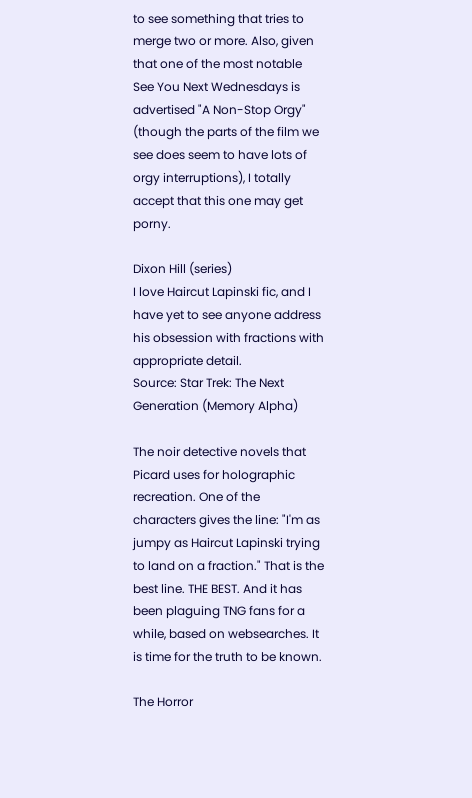to see something that tries to merge two or more. Also, given that one of the most notable See You Next Wednesdays is advertised "A Non-Stop Orgy" (though the parts of the film we see does seem to have lots of orgy interruptions), I totally accept that this one may get porny.

Dixon Hill (series)
I love Haircut Lapinski fic, and I have yet to see anyone address his obsession with fractions with appropriate detail.
Source: Star Trek: The Next Generation (Memory Alpha)

The noir detective novels that Picard uses for holographic recreation. One of the characters gives the line: "I'm as jumpy as Haircut Lapinski trying to land on a fraction." That is the best line. THE BEST. And it has been plaguing TNG fans for a while, based on websearches. It is time for the truth to be known.

The Horror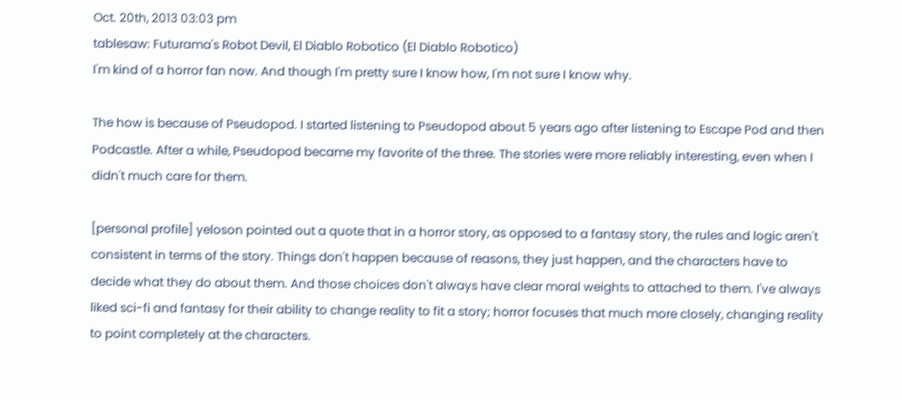Oct. 20th, 2013 03:03 pm
tablesaw: Futurama's Robot Devil, El Diablo Robotico (El Diablo Robotico)
I'm kind of a horror fan now. And though I'm pretty sure I know how, I'm not sure I know why.

The how is because of Pseudopod. I started listening to Pseudopod about 5 years ago after listening to Escape Pod and then Podcastle. After a while, Pseudopod became my favorite of the three. The stories were more reliably interesting, even when I didn't much care for them.

[personal profile] yeloson pointed out a quote that in a horror story, as opposed to a fantasy story, the rules and logic aren't consistent in terms of the story. Things don't happen because of reasons, they just happen, and the characters have to decide what they do about them. And those choices don't always have clear moral weights to attached to them. I've always liked sci-fi and fantasy for their ability to change reality to fit a story; horror focuses that much more closely, changing reality to point completely at the characters.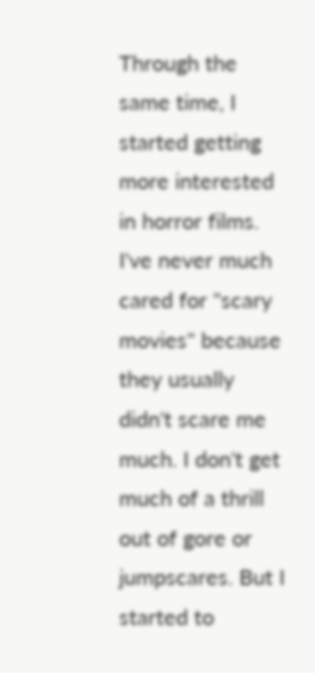Through the same time, I started getting more interested in horror films. I've never much cared for "scary movies" because they usually didn't scare me much. I don't get much of a thrill out of gore or jumpscares. But I started to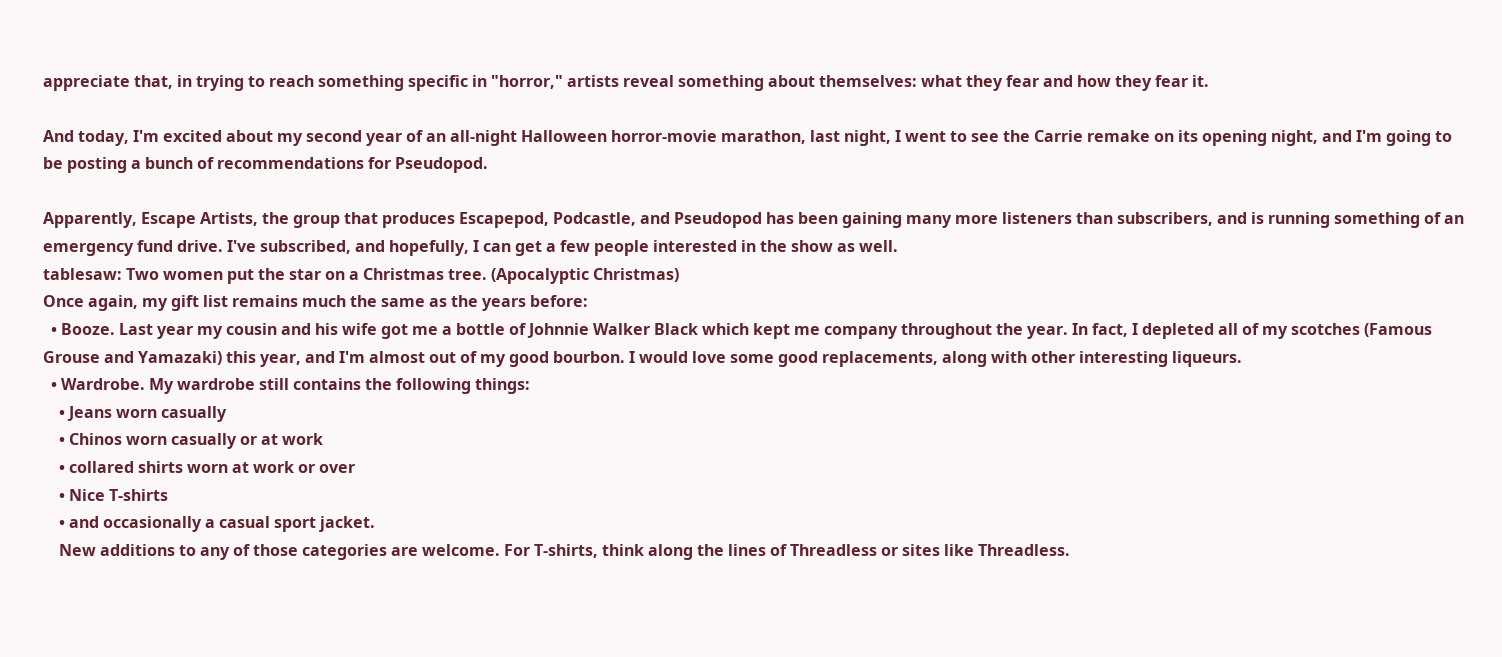appreciate that, in trying to reach something specific in "horror," artists reveal something about themselves: what they fear and how they fear it.

And today, I'm excited about my second year of an all-night Halloween horror-movie marathon, last night, I went to see the Carrie remake on its opening night, and I'm going to be posting a bunch of recommendations for Pseudopod.

Apparently, Escape Artists, the group that produces Escapepod, Podcastle, and Pseudopod has been gaining many more listeners than subscribers, and is running something of an emergency fund drive. I've subscribed, and hopefully, I can get a few people interested in the show as well.
tablesaw: Two women put the star on a Christmas tree. (Apocalyptic Christmas)
Once again, my gift list remains much the same as the years before:
  • Booze. Last year my cousin and his wife got me a bottle of Johnnie Walker Black which kept me company throughout the year. In fact, I depleted all of my scotches (Famous Grouse and Yamazaki) this year, and I'm almost out of my good bourbon. I would love some good replacements, along with other interesting liqueurs.
  • Wardrobe. My wardrobe still contains the following things:
    • Jeans worn casually
    • Chinos worn casually or at work
    • collared shirts worn at work or over
    • Nice T-shirts
    • and occasionally a casual sport jacket.
    New additions to any of those categories are welcome. For T-shirts, think along the lines of Threadless or sites like Threadless.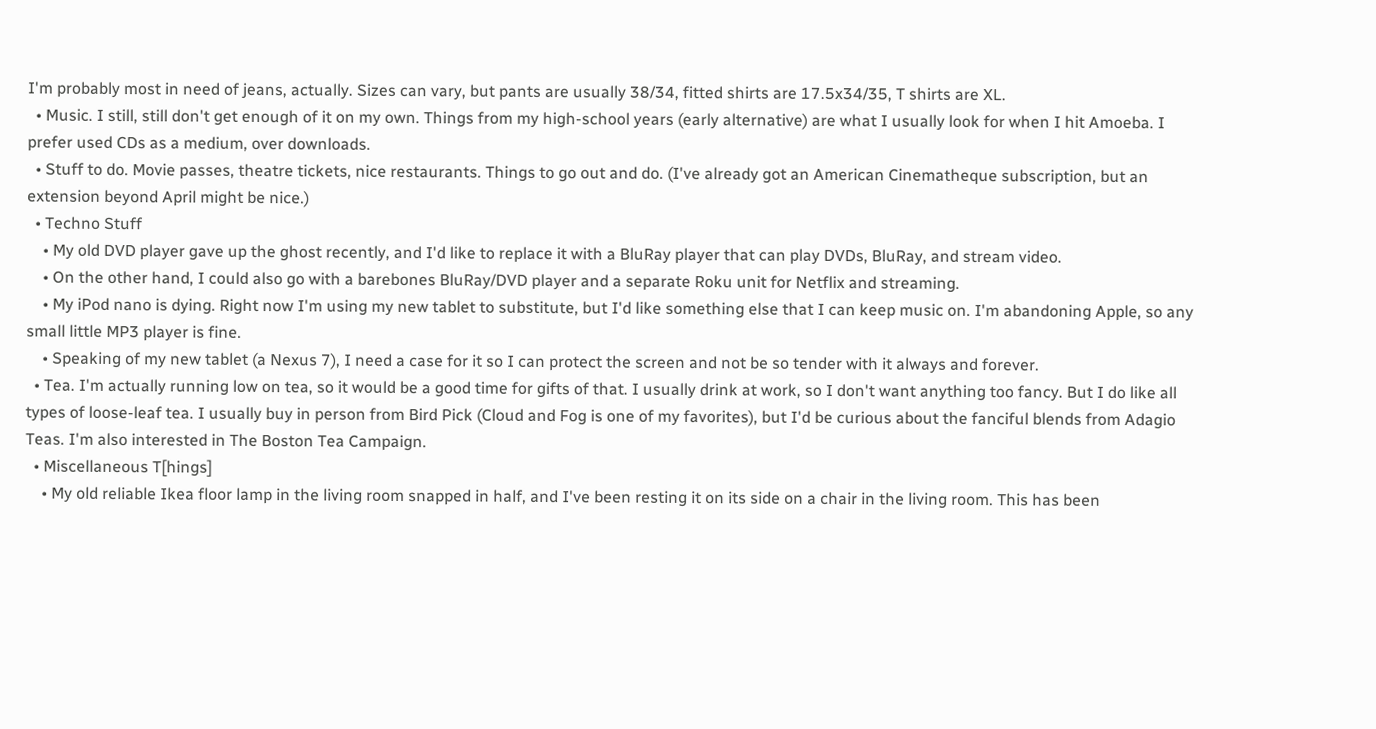I'm probably most in need of jeans, actually. Sizes can vary, but pants are usually 38/34, fitted shirts are 17.5x34/35, T shirts are XL.
  • Music. I still, still don't get enough of it on my own. Things from my high-school years (early alternative) are what I usually look for when I hit Amoeba. I prefer used CDs as a medium, over downloads.
  • Stuff to do. Movie passes, theatre tickets, nice restaurants. Things to go out and do. (I've already got an American Cinematheque subscription, but an extension beyond April might be nice.)
  • Techno Stuff
    • My old DVD player gave up the ghost recently, and I'd like to replace it with a BluRay player that can play DVDs, BluRay, and stream video.
    • On the other hand, I could also go with a barebones BluRay/DVD player and a separate Roku unit for Netflix and streaming.
    • My iPod nano is dying. Right now I'm using my new tablet to substitute, but I'd like something else that I can keep music on. I'm abandoning Apple, so any small little MP3 player is fine.
    • Speaking of my new tablet (a Nexus 7), I need a case for it so I can protect the screen and not be so tender with it always and forever.
  • Tea. I'm actually running low on tea, so it would be a good time for gifts of that. I usually drink at work, so I don't want anything too fancy. But I do like all types of loose-leaf tea. I usually buy in person from Bird Pick (Cloud and Fog is one of my favorites), but I'd be curious about the fanciful blends from Adagio Teas. I'm also interested in The Boston Tea Campaign.
  • Miscellaneous T[hings]
    • My old reliable Ikea floor lamp in the living room snapped in half, and I've been resting it on its side on a chair in the living room. This has been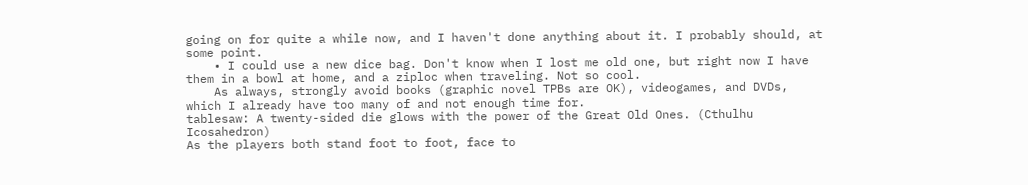going on for quite a while now, and I haven't done anything about it. I probably should, at some point.
    • I could use a new dice bag. Don't know when I lost me old one, but right now I have them in a bowl at home, and a ziploc when traveling. Not so cool.
    As always, strongly avoid books (graphic novel TPBs are OK), videogames, and DVDs, which I already have too many of and not enough time for.
tablesaw: A twenty-sided die glows with the power of the Great Old Ones. (Cthulhu Icosahedron)
As the players both stand foot to foot, face to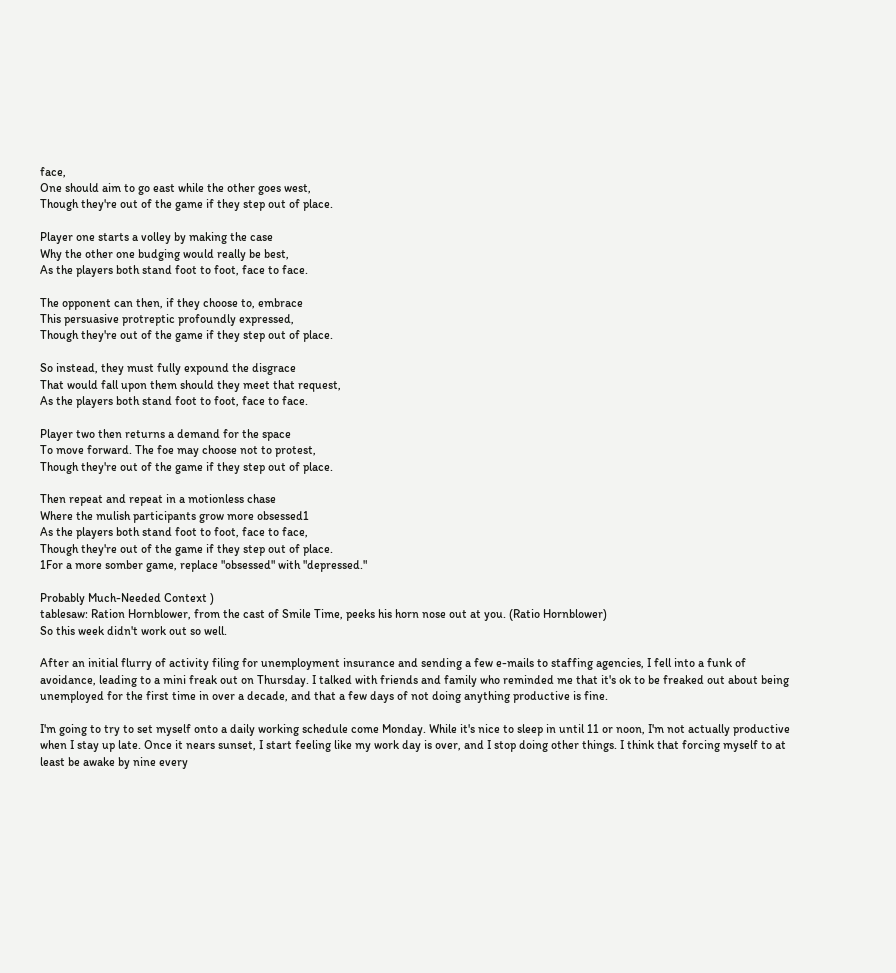face,
One should aim to go east while the other goes west,
Though they're out of the game if they step out of place.

Player one starts a volley by making the case
Why the other one budging would really be best,
As the players both stand foot to foot, face to face.

The opponent can then, if they choose to, embrace
This persuasive protreptic profoundly expressed,
Though they're out of the game if they step out of place.

So instead, they must fully expound the disgrace
That would fall upon them should they meet that request,
As the players both stand foot to foot, face to face.

Player two then returns a demand for the space
To move forward. The foe may choose not to protest,
Though they're out of the game if they step out of place.

Then repeat and repeat in a motionless chase
Where the mulish participants grow more obsessed1
As the players both stand foot to foot, face to face,
Though they're out of the game if they step out of place.
1For a more somber game, replace "obsessed" with "depressed."

Probably Much-Needed Context )
tablesaw: Ration Hornblower, from the cast of Smile Time, peeks his horn nose out at you. (Ratio Hornblower)
So this week didn't work out so well.

After an initial flurry of activity filing for unemployment insurance and sending a few e-mails to staffing agencies, I fell into a funk of avoidance, leading to a mini freak out on Thursday. I talked with friends and family who reminded me that it's ok to be freaked out about being unemployed for the first time in over a decade, and that a few days of not doing anything productive is fine.

I'm going to try to set myself onto a daily working schedule come Monday. While it's nice to sleep in until 11 or noon, I'm not actually productive when I stay up late. Once it nears sunset, I start feeling like my work day is over, and I stop doing other things. I think that forcing myself to at least be awake by nine every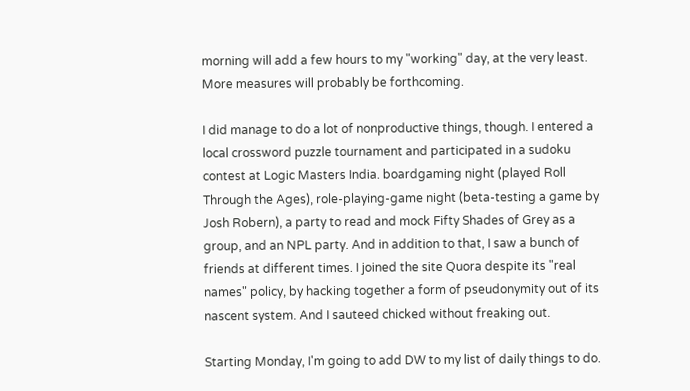morning will add a few hours to my "working" day, at the very least. More measures will probably be forthcoming.

I did manage to do a lot of nonproductive things, though. I entered a local crossword puzzle tournament and participated in a sudoku contest at Logic Masters India. boardgaming night (played Roll Through the Ages), role-playing-game night (beta-testing a game by Josh Robern), a party to read and mock Fifty Shades of Grey as a group, and an NPL party. And in addition to that, I saw a bunch of friends at different times. I joined the site Quora despite its "real names" policy, by hacking together a form of pseudonymity out of its nascent system. And I sauteed chicked without freaking out.

Starting Monday, I'm going to add DW to my list of daily things to do.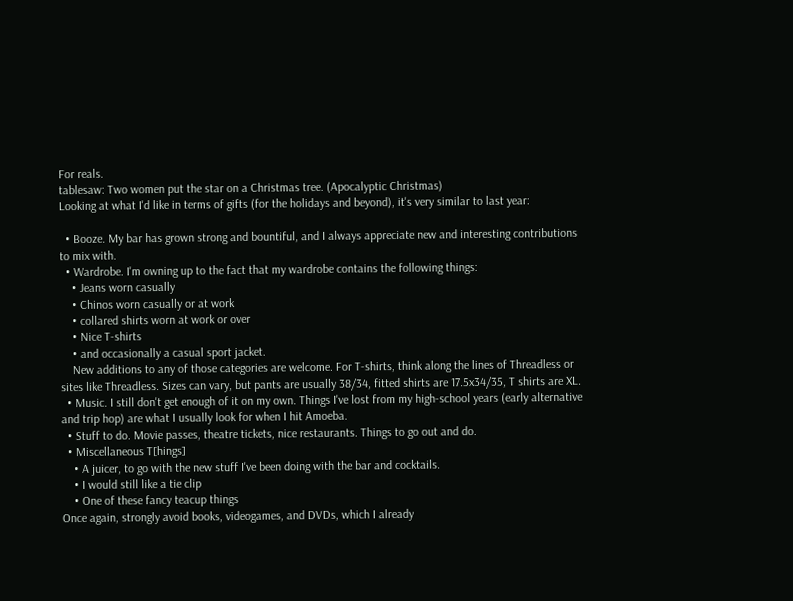For reals.
tablesaw: Two women put the star on a Christmas tree. (Apocalyptic Christmas)
Looking at what I'd like in terms of gifts (for the holidays and beyond), it's very similar to last year:

  • Booze. My bar has grown strong and bountiful, and I always appreciate new and interesting contributions to mix with.
  • Wardrobe. I'm owning up to the fact that my wardrobe contains the following things:
    • Jeans worn casually
    • Chinos worn casually or at work
    • collared shirts worn at work or over
    • Nice T-shirts
    • and occasionally a casual sport jacket.
    New additions to any of those categories are welcome. For T-shirts, think along the lines of Threadless or sites like Threadless. Sizes can vary, but pants are usually 38/34, fitted shirts are 17.5x34/35, T shirts are XL.
  • Music. I still don't get enough of it on my own. Things I've lost from my high-school years (early alternative and trip hop) are what I usually look for when I hit Amoeba.
  • Stuff to do. Movie passes, theatre tickets, nice restaurants. Things to go out and do.
  • Miscellaneous T[hings]
    • A juicer, to go with the new stuff I've been doing with the bar and cocktails.
    • I would still like a tie clip
    • One of these fancy teacup things
Once again, strongly avoid books, videogames, and DVDs, which I already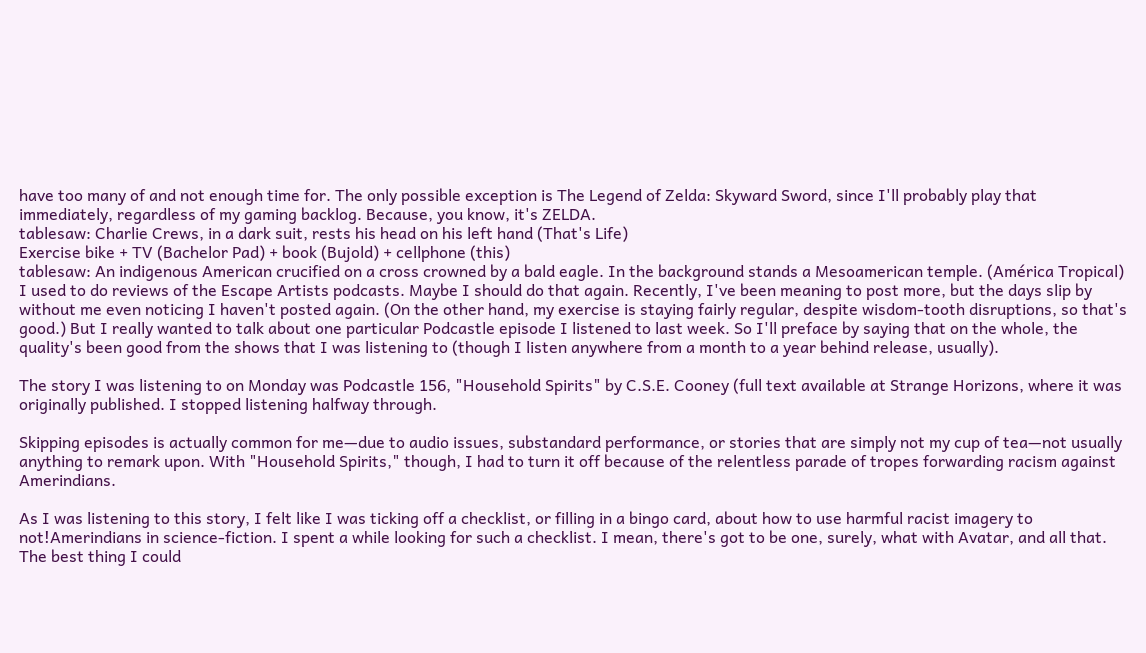have too many of and not enough time for. The only possible exception is The Legend of Zelda: Skyward Sword, since I'll probably play that immediately, regardless of my gaming backlog. Because, you know, it's ZELDA.
tablesaw: Charlie Crews, in a dark suit, rests his head on his left hand (That's Life)
Exercise bike + TV (Bachelor Pad) + book (Bujold) + cellphone (this)
tablesaw: An indigenous American crucified on a cross crowned by a bald eagle. In the background stands a Mesoamerican temple. (América Tropical)
I used to do reviews of the Escape Artists podcasts. Maybe I should do that again. Recently, I've been meaning to post more, but the days slip by without me even noticing I haven't posted again. (On the other hand, my exercise is staying fairly regular, despite wisdom-tooth disruptions, so that's good.) But I really wanted to talk about one particular Podcastle episode I listened to last week. So I'll preface by saying that on the whole, the quality's been good from the shows that I was listening to (though I listen anywhere from a month to a year behind release, usually).

The story I was listening to on Monday was Podcastle 156, "Household Spirits" by C.S.E. Cooney (full text available at Strange Horizons, where it was originally published. I stopped listening halfway through.

Skipping episodes is actually common for me—due to audio issues, substandard performance, or stories that are simply not my cup of tea—not usually anything to remark upon. With "Household Spirits," though, I had to turn it off because of the relentless parade of tropes forwarding racism against Amerindians.

As I was listening to this story, I felt like I was ticking off a checklist, or filling in a bingo card, about how to use harmful racist imagery to not!Amerindians in science-fiction. I spent a while looking for such a checklist. I mean, there's got to be one, surely, what with Avatar, and all that. The best thing I could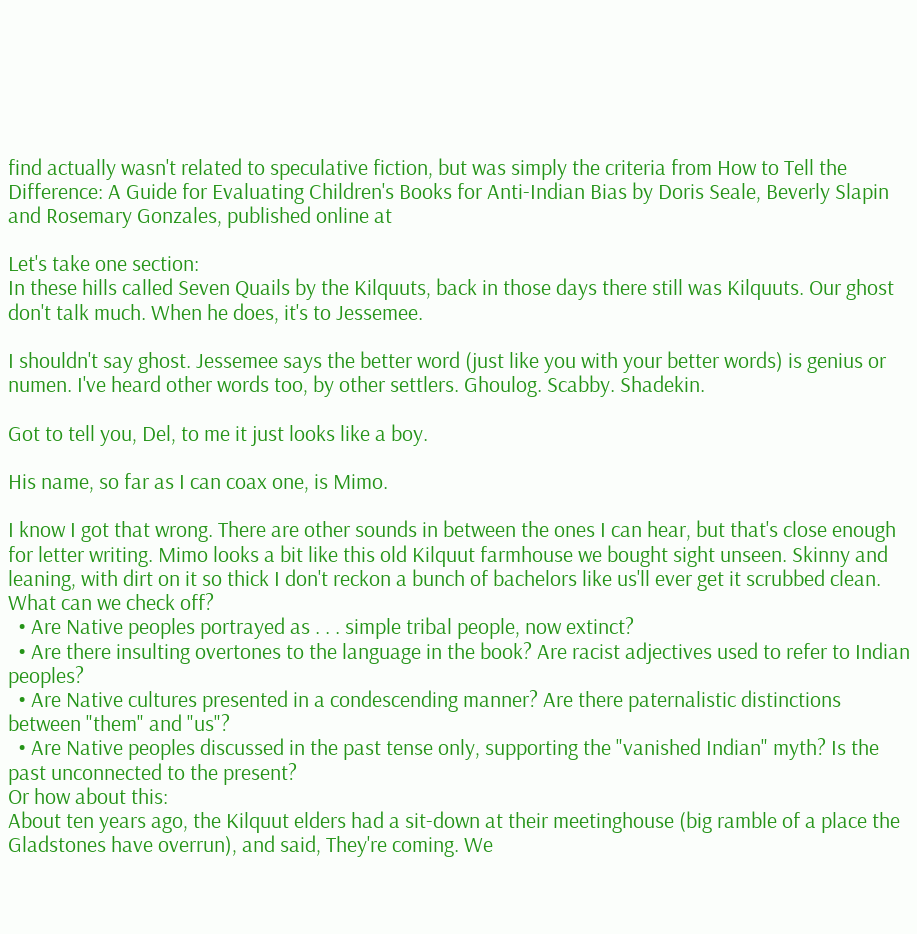find actually wasn't related to speculative fiction, but was simply the criteria from How to Tell the Difference: A Guide for Evaluating Children's Books for Anti-Indian Bias by Doris Seale, Beverly Slapin and Rosemary Gonzales, published online at

Let's take one section:
In these hills called Seven Quails by the Kilquuts, back in those days there still was Kilquuts. Our ghost don't talk much. When he does, it's to Jessemee.

I shouldn't say ghost. Jessemee says the better word (just like you with your better words) is genius or numen. I've heard other words too, by other settlers. Ghoulog. Scabby. Shadekin.

Got to tell you, Del, to me it just looks like a boy.

His name, so far as I can coax one, is Mimo.

I know I got that wrong. There are other sounds in between the ones I can hear, but that's close enough for letter writing. Mimo looks a bit like this old Kilquut farmhouse we bought sight unseen. Skinny and leaning, with dirt on it so thick I don't reckon a bunch of bachelors like us'll ever get it scrubbed clean.
What can we check off?
  • Are Native peoples portrayed as . . . simple tribal people, now extinct?
  • Are there insulting overtones to the language in the book? Are racist adjectives used to refer to Indian peoples?
  • Are Native cultures presented in a condescending manner? Are there paternalistic distinctions between "them" and "us"?
  • Are Native peoples discussed in the past tense only, supporting the "vanished Indian" myth? Is the past unconnected to the present?
Or how about this:
About ten years ago, the Kilquut elders had a sit-down at their meetinghouse (big ramble of a place the Gladstones have overrun), and said, They're coming. We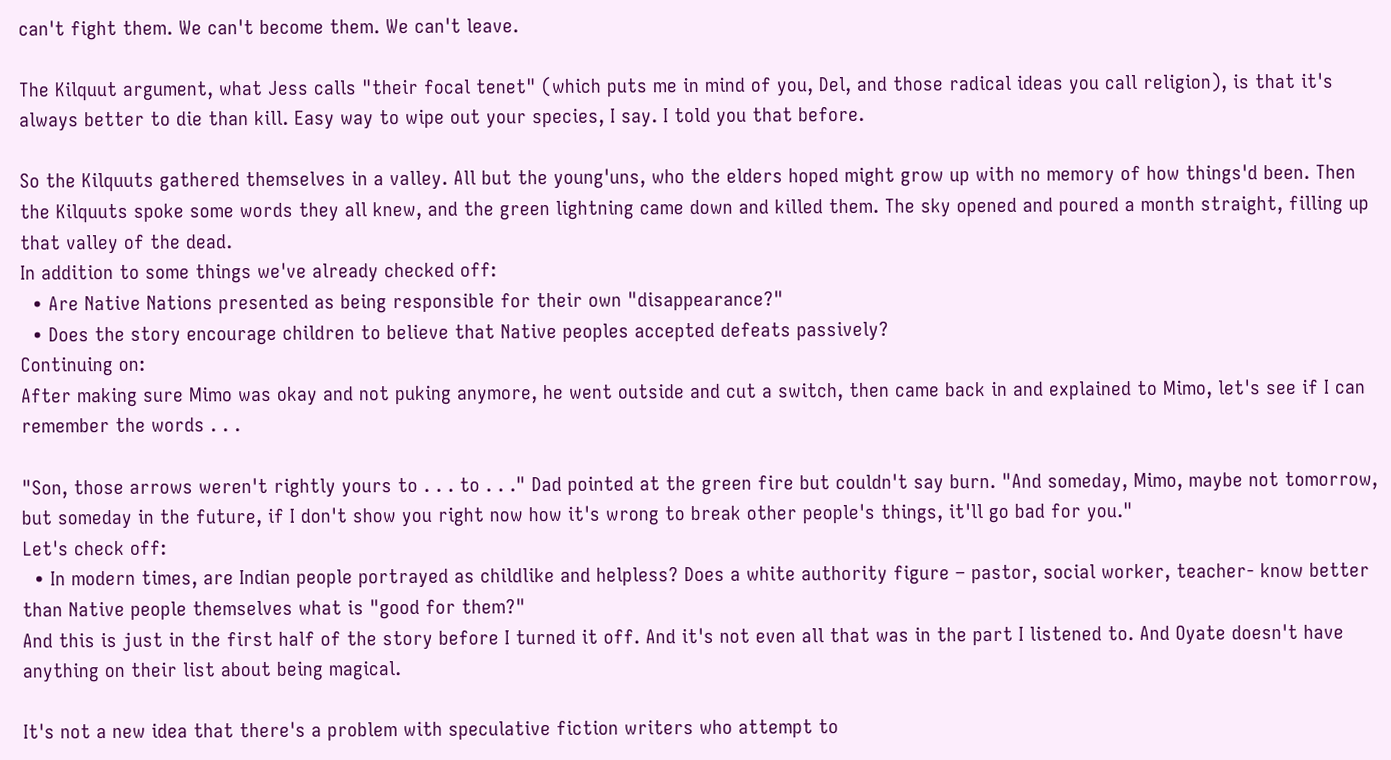can't fight them. We can't become them. We can't leave.

The Kilquut argument, what Jess calls "their focal tenet" (which puts me in mind of you, Del, and those radical ideas you call religion), is that it's always better to die than kill. Easy way to wipe out your species, I say. I told you that before.

So the Kilquuts gathered themselves in a valley. All but the young'uns, who the elders hoped might grow up with no memory of how things'd been. Then the Kilquuts spoke some words they all knew, and the green lightning came down and killed them. The sky opened and poured a month straight, filling up that valley of the dead.
In addition to some things we've already checked off:
  • Are Native Nations presented as being responsible for their own "disappearance?"
  • Does the story encourage children to believe that Native peoples accepted defeats passively?
Continuing on:
After making sure Mimo was okay and not puking anymore, he went outside and cut a switch, then came back in and explained to Mimo, let's see if I can remember the words . . .

"Son, those arrows weren't rightly yours to . . . to . . ." Dad pointed at the green fire but couldn't say burn. "And someday, Mimo, maybe not tomorrow, but someday in the future, if I don't show you right now how it's wrong to break other people's things, it'll go bad for you."
Let's check off:
  • In modern times, are Indian people portrayed as childlike and helpless? Does a white authority figure – pastor, social worker, teacher- know better than Native people themselves what is "good for them?"
And this is just in the first half of the story before I turned it off. And it's not even all that was in the part I listened to. And Oyate doesn't have anything on their list about being magical.

It's not a new idea that there's a problem with speculative fiction writers who attempt to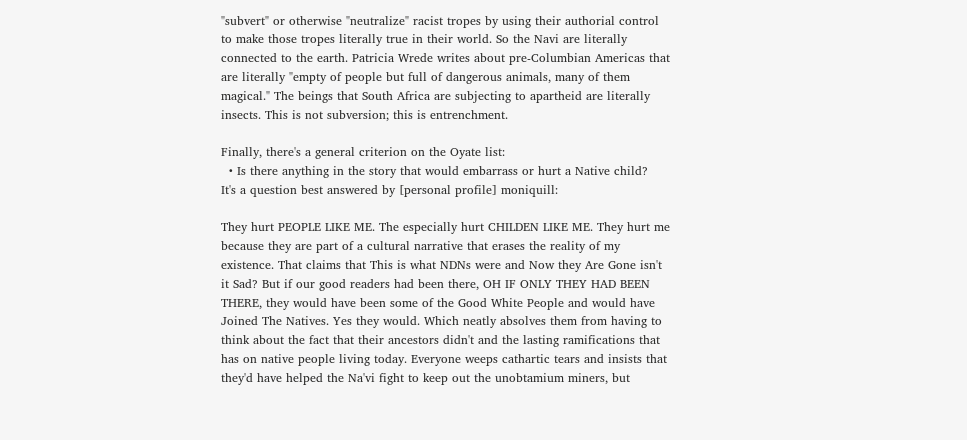"subvert" or otherwise "neutralize" racist tropes by using their authorial control to make those tropes literally true in their world. So the Navi are literally connected to the earth. Patricia Wrede writes about pre-Columbian Americas that are literally "empty of people but full of dangerous animals, many of them magical." The beings that South Africa are subjecting to apartheid are literally insects. This is not subversion; this is entrenchment.

Finally, there's a general criterion on the Oyate list:
  • Is there anything in the story that would embarrass or hurt a Native child?
It's a question best answered by [personal profile] moniquill:

They hurt PEOPLE LIKE ME. The especially hurt CHILDEN LIKE ME. They hurt me because they are part of a cultural narrative that erases the reality of my existence. That claims that This is what NDNs were and Now they Are Gone isn't it Sad? But if our good readers had been there, OH IF ONLY THEY HAD BEEN THERE, they would have been some of the Good White People and would have Joined The Natives. Yes they would. Which neatly absolves them from having to think about the fact that their ancestors didn't and the lasting ramifications that has on native people living today. Everyone weeps cathartic tears and insists that they'd have helped the Na'vi fight to keep out the unobtamium miners, but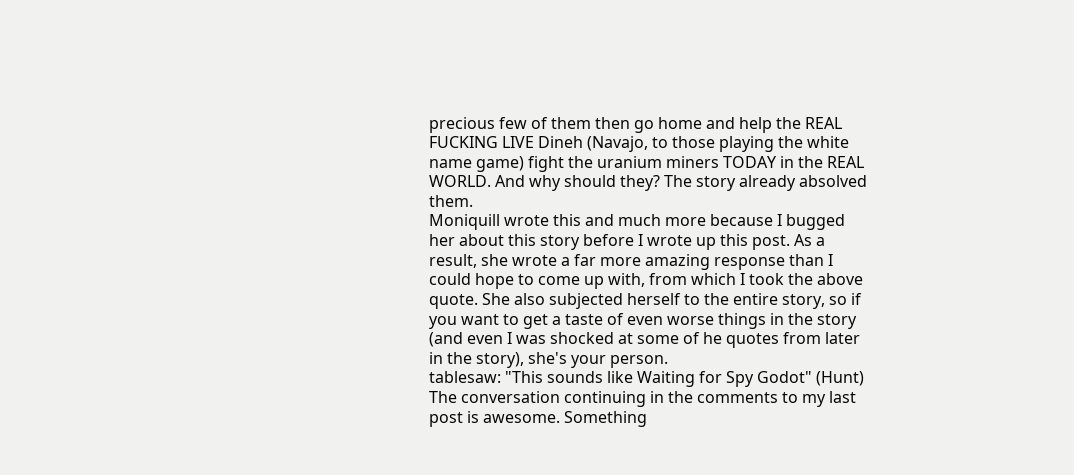precious few of them then go home and help the REAL FUCKING LIVE Dineh (Navajo, to those playing the white name game) fight the uranium miners TODAY in the REAL WORLD. And why should they? The story already absolved them.
Moniquill wrote this and much more because I bugged her about this story before I wrote up this post. As a result, she wrote a far more amazing response than I could hope to come up with, from which I took the above quote. She also subjected herself to the entire story, so if you want to get a taste of even worse things in the story (and even I was shocked at some of he quotes from later in the story), she's your person.
tablesaw: "This sounds like Waiting for Spy Godot" (Hunt)
The conversation continuing in the comments to my last post is awesome. Something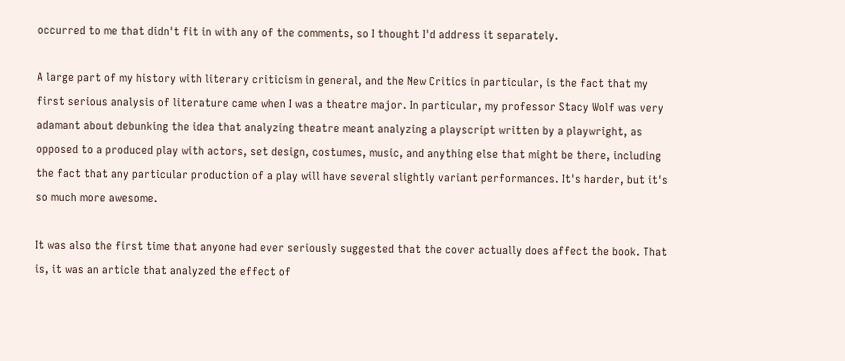occurred to me that didn't fit in with any of the comments, so I thought I'd address it separately.

A large part of my history with literary criticism in general, and the New Critics in particular, is the fact that my first serious analysis of literature came when I was a theatre major. In particular, my professor Stacy Wolf was very adamant about debunking the idea that analyzing theatre meant analyzing a playscript written by a playwright, as opposed to a produced play with actors, set design, costumes, music, and anything else that might be there, including the fact that any particular production of a play will have several slightly variant performances. It's harder, but it's so much more awesome.

It was also the first time that anyone had ever seriously suggested that the cover actually does affect the book. That is, it was an article that analyzed the effect of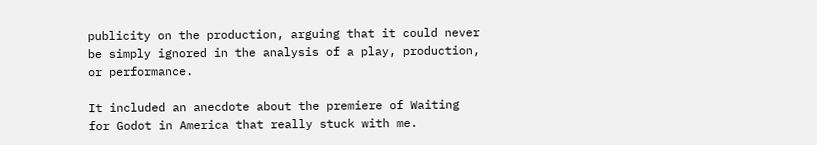publicity on the production, arguing that it could never be simply ignored in the analysis of a play, production, or performance.

It included an anecdote about the premiere of Waiting for Godot in America that really stuck with me.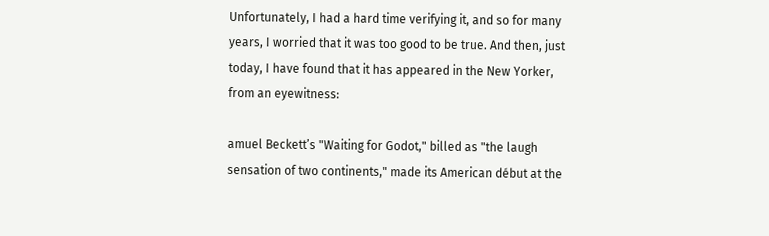Unfortunately, I had a hard time verifying it, and so for many years, I worried that it was too good to be true. And then, just today, I have found that it has appeared in the New Yorker, from an eyewitness:

amuel Beckett’s "Waiting for Godot," billed as "the laugh sensation of two continents," made its American début at the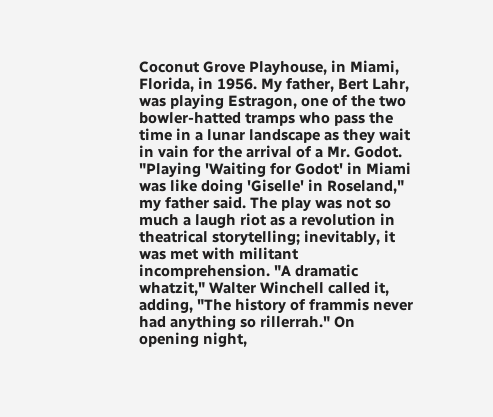Coconut Grove Playhouse, in Miami, Florida, in 1956. My father, Bert Lahr, was playing Estragon, one of the two bowler-hatted tramps who pass the time in a lunar landscape as they wait in vain for the arrival of a Mr. Godot. "Playing 'Waiting for Godot' in Miami was like doing 'Giselle' in Roseland," my father said. The play was not so much a laugh riot as a revolution in theatrical storytelling; inevitably, it was met with militant incomprehension. "A dramatic whatzit," Walter Winchell called it, adding, "The history of frammis never had anything so rillerrah." On opening night,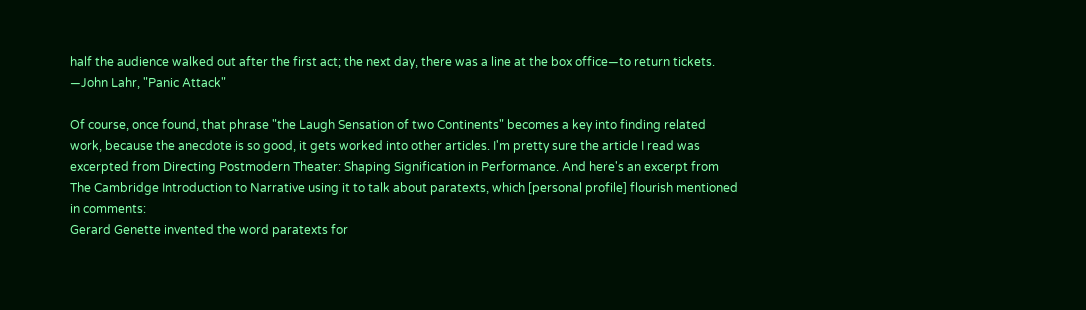half the audience walked out after the first act; the next day, there was a line at the box office—to return tickets.
—John Lahr, "Panic Attack"

Of course, once found, that phrase "the Laugh Sensation of two Continents" becomes a key into finding related work, because the anecdote is so good, it gets worked into other articles. I'm pretty sure the article I read was excerpted from Directing Postmodern Theater: Shaping Signification in Performance. And here's an excerpt from The Cambridge Introduction to Narrative using it to talk about paratexts, which [personal profile] flourish mentioned in comments:
Gerard Genette invented the word paratexts for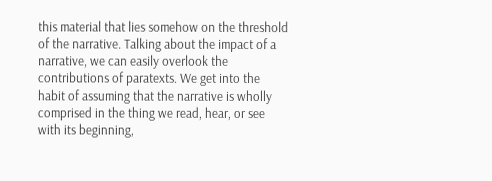this material that lies somehow on the threshold of the narrative. Talking about the impact of a narrative, we can easily overlook the contributions of paratexts. We get into the habit of assuming that the narrative is wholly comprised in the thing we read, hear, or see with its beginning,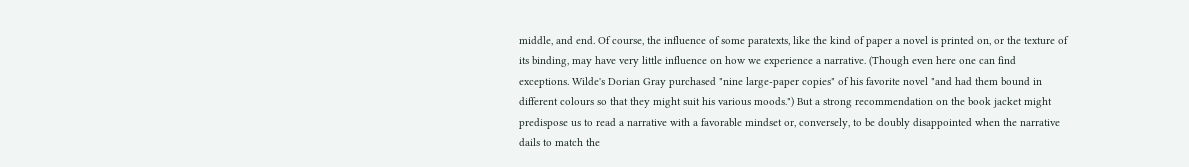middle, and end. Of course, the influence of some paratexts, like the kind of paper a novel is printed on, or the texture of its binding, may have very little influence on how we experience a narrative. (Though even here one can find exceptions. Wilde's Dorian Gray purchased "nine large-paper copies" of his favorite novel "and had them bound in different colours so that they might suit his various moods.") But a strong recommendation on the book jacket might predispose us to read a narrative with a favorable mindset or, conversely, to be doubly disappointed when the narrative dails to match the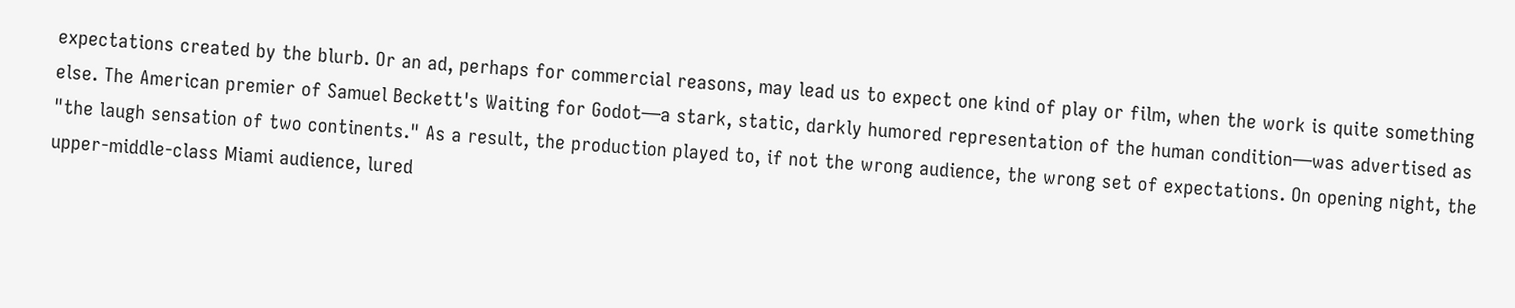expectations created by the blurb. Or an ad, perhaps for commercial reasons, may lead us to expect one kind of play or film, when the work is quite something else. The American premier of Samuel Beckett's Waiting for Godot—a stark, static, darkly humored representation of the human condition—was advertised as "the laugh sensation of two continents." As a result, the production played to, if not the wrong audience, the wrong set of expectations. On opening night, the upper-middle-class Miami audience, lured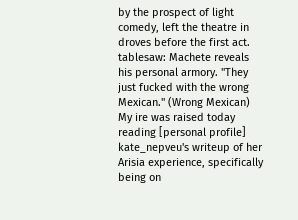by the prospect of light comedy, left the theatre in droves before the first act.
tablesaw: Machete reveals his personal armory. "They just fucked with the wrong Mexican." (Wrong Mexican)
My ire was raised today reading [personal profile] kate_nepveu's writeup of her Arisia experience, specifically being on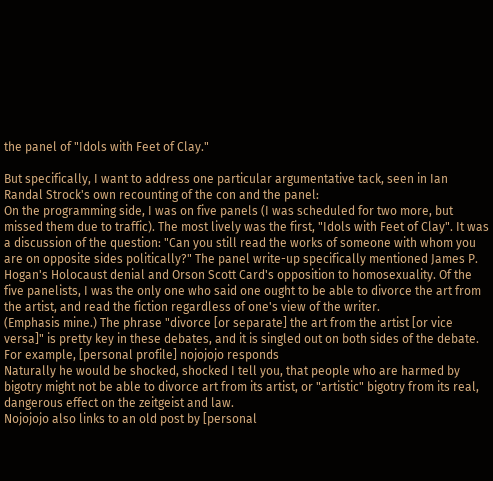the panel of "Idols with Feet of Clay."

But specifically, I want to address one particular argumentative tack, seen in Ian Randal Strock's own recounting of the con and the panel:
On the programming side, I was on five panels (I was scheduled for two more, but missed them due to traffic). The most lively was the first, "Idols with Feet of Clay". It was a discussion of the question: "Can you still read the works of someone with whom you are on opposite sides politically?" The panel write-up specifically mentioned James P. Hogan's Holocaust denial and Orson Scott Card's opposition to homosexuality. Of the five panelists, I was the only one who said one ought to be able to divorce the art from the artist, and read the fiction regardless of one's view of the writer.
(Emphasis mine.) The phrase "divorce [or separate] the art from the artist [or vice versa]" is pretty key in these debates, and it is singled out on both sides of the debate. For example, [personal profile] nojojojo responds
Naturally he would be shocked, shocked I tell you, that people who are harmed by bigotry might not be able to divorce art from its artist, or "artistic" bigotry from its real, dangerous effect on the zeitgeist and law.
Nojojojo also links to an old post by [personal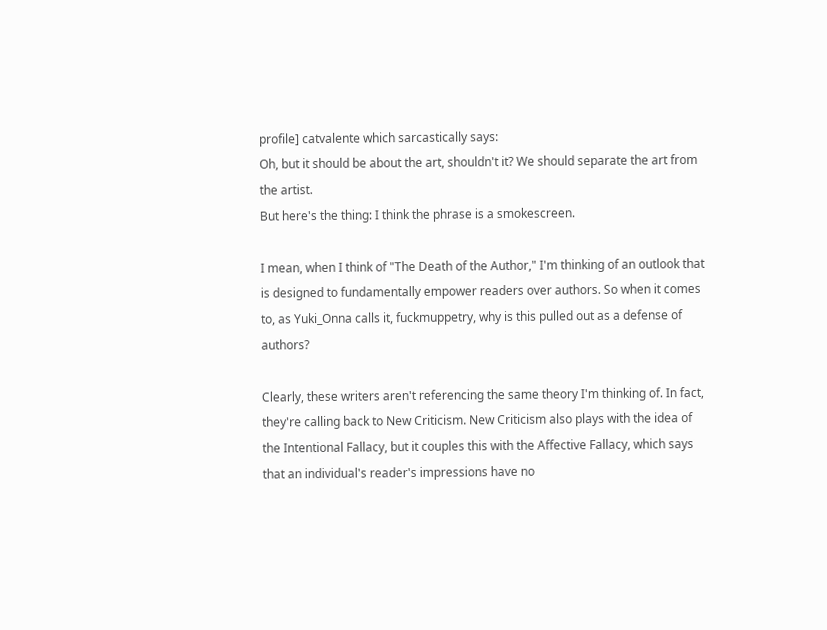profile] catvalente which sarcastically says:
Oh, but it should be about the art, shouldn't it? We should separate the art from the artist.
But here's the thing: I think the phrase is a smokescreen.

I mean, when I think of "The Death of the Author," I'm thinking of an outlook that is designed to fundamentally empower readers over authors. So when it comes to, as Yuki_Onna calls it, fuckmuppetry, why is this pulled out as a defense of authors?

Clearly, these writers aren't referencing the same theory I'm thinking of. In fact, they're calling back to New Criticism. New Criticism also plays with the idea of the Intentional Fallacy, but it couples this with the Affective Fallacy, which says that an individual's reader's impressions have no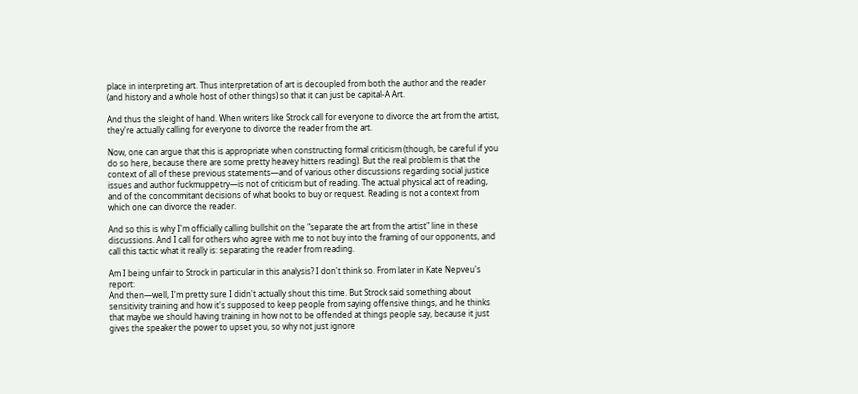place in interpreting art. Thus interpretation of art is decoupled from both the author and the reader (and history and a whole host of other things) so that it can just be capital-A Art.

And thus the sleight of hand. When writers like Strock call for everyone to divorce the art from the artist, they're actually calling for everyone to divorce the reader from the art.

Now, one can argue that this is appropriate when constructing formal criticism (though, be careful if you do so here, because there are some pretty heavey hitters reading). But the real problem is that the context of all of these previous statements—and of various other discussions regarding social justice issues and author fuckmuppetry—is not of criticism but of reading. The actual physical act of reading, and of the concommitant decisions of what books to buy or request. Reading is not a context from which one can divorce the reader.

And so this is why I'm officially calling bullshit on the "separate the art from the artist" line in these discussions. And I call for others who agree with me to not buy into the framing of our opponents, and call this tactic what it really is: separating the reader from reading.

Am I being unfair to Strock in particular in this analysis? I don't think so. From later in Kate Nepveu's report:
And then—well, I'm pretty sure I didn't actually shout this time. But Strock said something about sensitivity training and how it's supposed to keep people from saying offensive things, and he thinks that maybe we should having training in how not to be offended at things people say, because it just gives the speaker the power to upset you, so why not just ignore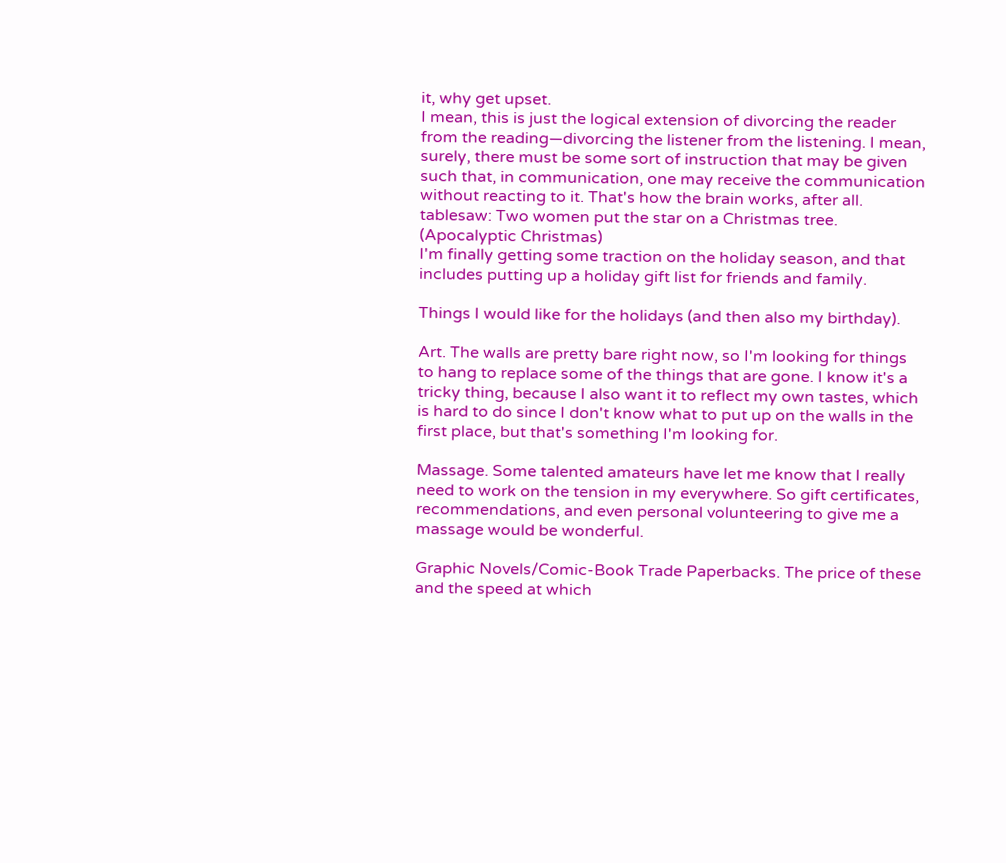it, why get upset.
I mean, this is just the logical extension of divorcing the reader from the reading—divorcing the listener from the listening. I mean, surely, there must be some sort of instruction that may be given such that, in communication, one may receive the communication without reacting to it. That's how the brain works, after all.
tablesaw: Two women put the star on a Christmas tree. (Apocalyptic Christmas)
I'm finally getting some traction on the holiday season, and that includes putting up a holiday gift list for friends and family.

Things I would like for the holidays (and then also my birthday).

Art. The walls are pretty bare right now, so I'm looking for things to hang to replace some of the things that are gone. I know it's a tricky thing, because I also want it to reflect my own tastes, which is hard to do since I don't know what to put up on the walls in the first place, but that's something I'm looking for.

Massage. Some talented amateurs have let me know that I really need to work on the tension in my everywhere. So gift certificates, recommendations, and even personal volunteering to give me a massage would be wonderful.

Graphic Novels/Comic-Book Trade Paperbacks. The price of these and the speed at which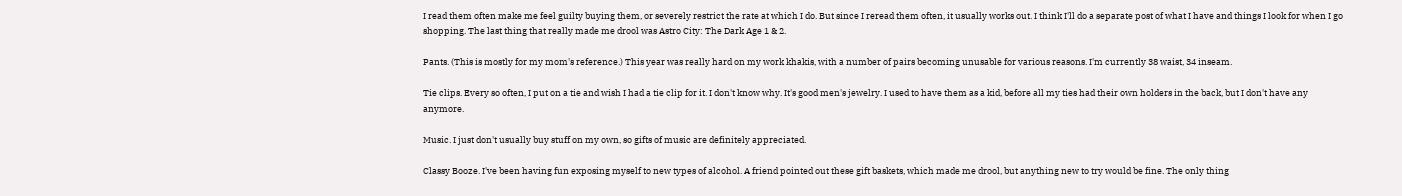I read them often make me feel guilty buying them, or severely restrict the rate at which I do. But since I reread them often, it usually works out. I think I'll do a separate post of what I have and things I look for when I go shopping. The last thing that really made me drool was Astro City: The Dark Age 1 & 2.

Pants. (This is mostly for my mom's reference.) This year was really hard on my work khakis, with a number of pairs becoming unusable for various reasons. I'm currently 38 waist, 34 inseam.

Tie clips. Every so often, I put on a tie and wish I had a tie clip for it. I don't know why. It's good men's jewelry. I used to have them as a kid, before all my ties had their own holders in the back, but I don't have any anymore.

Music. I just don't usually buy stuff on my own, so gifts of music are definitely appreciated.

Classy Booze. I've been having fun exposing myself to new types of alcohol. A friend pointed out these gift baskets, which made me drool, but anything new to try would be fine. The only thing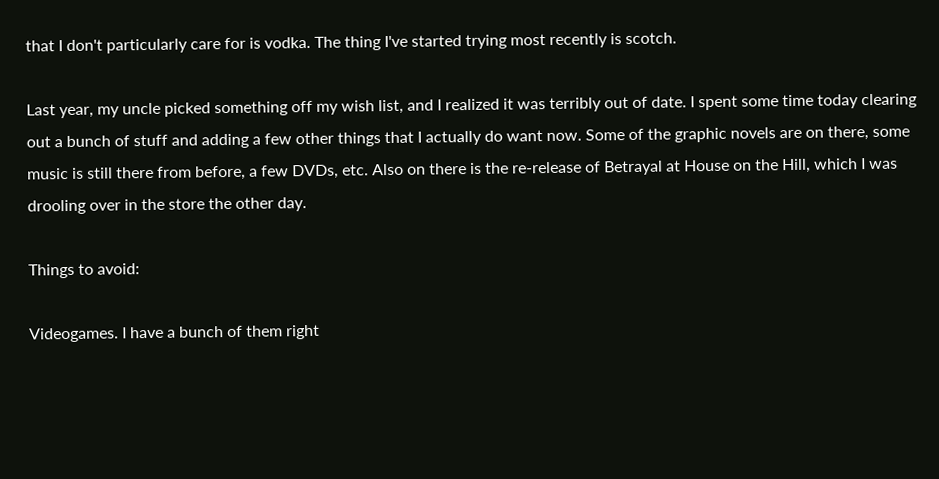that I don't particularly care for is vodka. The thing I've started trying most recently is scotch.

Last year, my uncle picked something off my wish list, and I realized it was terribly out of date. I spent some time today clearing out a bunch of stuff and adding a few other things that I actually do want now. Some of the graphic novels are on there, some music is still there from before, a few DVDs, etc. Also on there is the re-release of Betrayal at House on the Hill, which I was drooling over in the store the other day.

Things to avoid:

Videogames. I have a bunch of them right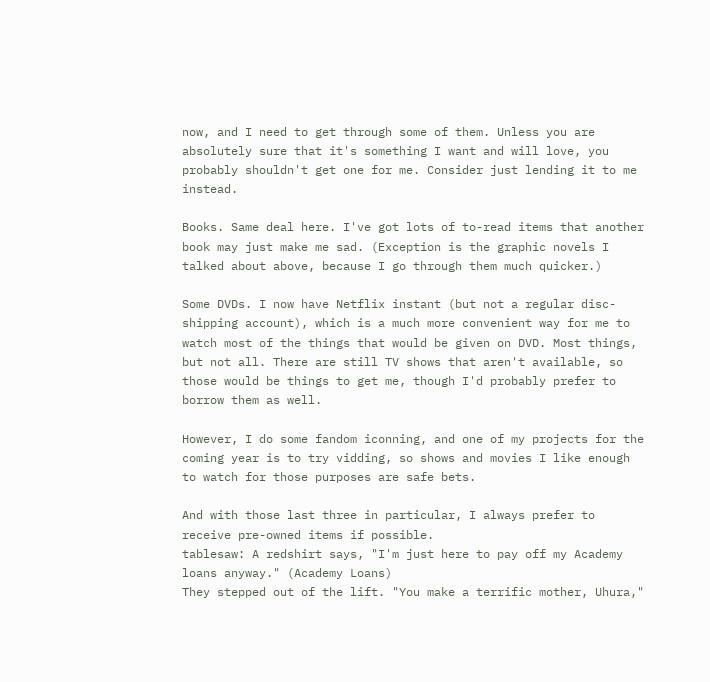now, and I need to get through some of them. Unless you are absolutely sure that it's something I want and will love, you probably shouldn't get one for me. Consider just lending it to me instead.

Books. Same deal here. I've got lots of to-read items that another book may just make me sad. (Exception is the graphic novels I talked about above, because I go through them much quicker.)

Some DVDs. I now have Netflix instant (but not a regular disc-shipping account), which is a much more convenient way for me to watch most of the things that would be given on DVD. Most things, but not all. There are still TV shows that aren't available, so those would be things to get me, though I'd probably prefer to borrow them as well.

However, I do some fandom iconning, and one of my projects for the coming year is to try vidding, so shows and movies I like enough to watch for those purposes are safe bets.

And with those last three in particular, I always prefer to receive pre-owned items if possible.
tablesaw: A redshirt says, "I'm just here to pay off my Academy loans anyway." (Academy Loans)
They stepped out of the lift. "You make a terrific mother, Uhura,"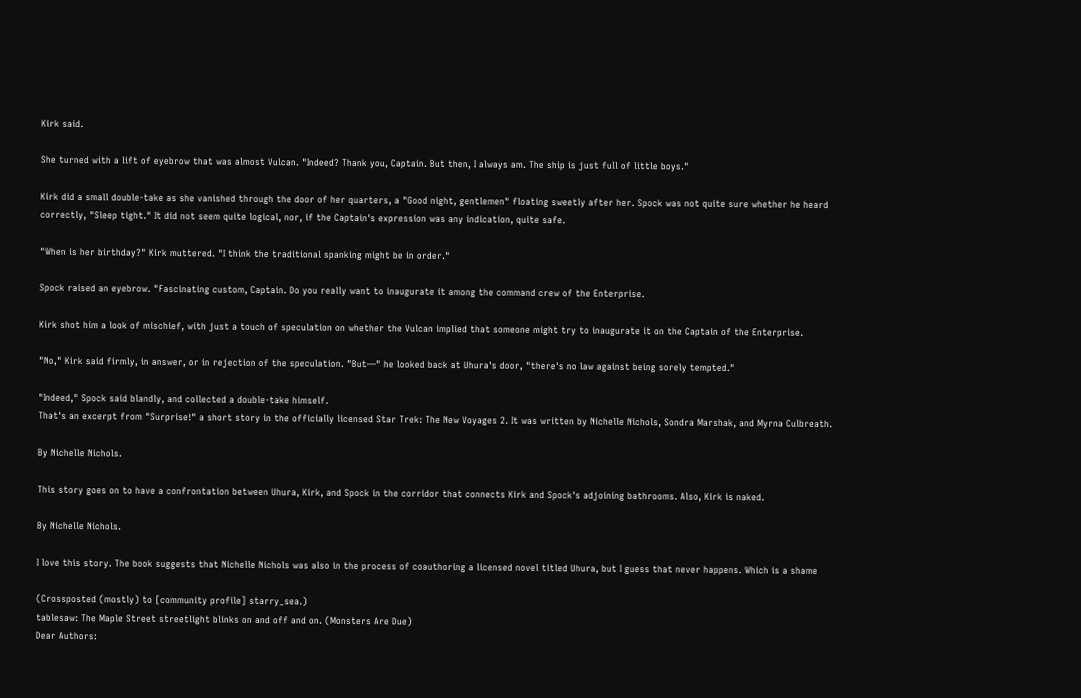Kirk said.

She turned with a lift of eyebrow that was almost Vulcan. "Indeed? Thank you, Captain. But then, I always am. The ship is just full of little boys."

Kirk did a small double-take as she vanished through the door of her quarters, a "Good night, gentlemen" floating sweetly after her. Spock was not quite sure whether he heard correctly, "Sleep tight." It did not seem quite logical, nor, if the Captain's expression was any indication, quite safe.

"When is her birthday?" Kirk muttered. "I think the traditional spanking might be in order."

Spock raised an eyebrow. "Fascinating custom, Captain. Do you really want to inaugurate it among the command crew of the Enterprise.

Kirk shot him a look of mischief, with just a touch of speculation on whether the Vulcan implied that someone might try to inaugurate it on the Captain of the Enterprise.

"No," Kirk said firmly, in answer, or in rejection of the speculation. "But—" he looked back at Uhura's door, "there's no law against being sorely tempted."

"Indeed," Spock said blandly, and collected a double-take himself.
That's an excerpt from "Surprise!" a short story in the officially licensed Star Trek: The New Voyages 2. It was written by Nichelle Nichols, Sondra Marshak, and Myrna Culbreath.

By Nichelle Nichols.

This story goes on to have a confrontation between Uhura, Kirk, and Spock in the corridor that connects Kirk and Spock's adjoining bathrooms. Also, Kirk is naked.

By Nichelle Nichols.

I love this story. The book suggests that Nichelle Nichols was also in the process of coauthoring a licensed novel titled Uhura, but I guess that never happens. Which is a shame

(Crossposted (mostly) to [community profile] starry_sea.)
tablesaw: The Maple Street streetlight blinks on and off and on. (Monsters Are Due)
Dear Authors: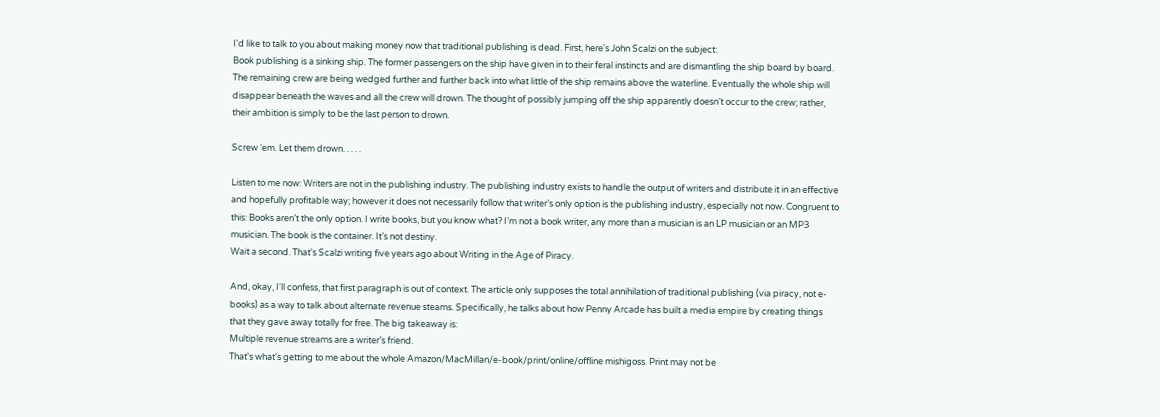I'd like to talk to you about making money now that traditional publishing is dead. First, here's John Scalzi on the subject:
Book publishing is a sinking ship. The former passengers on the ship have given in to their feral instincts and are dismantling the ship board by board. The remaining crew are being wedged further and further back into what little of the ship remains above the waterline. Eventually the whole ship will disappear beneath the waves and all the crew will drown. The thought of possibly jumping off the ship apparently doesn’t occur to the crew; rather, their ambition is simply to be the last person to drown.

Screw ‘em. Let them drown. . . . .

Listen to me now: Writers are not in the publishing industry. The publishing industry exists to handle the output of writers and distribute it in an effective and hopefully profitable way; however it does not necessarily follow that writer’s only option is the publishing industry, especially not now. Congruent to this: Books aren’t the only option. I write books, but you know what? I’m not a book writer, any more than a musician is an LP musician or an MP3 musician. The book is the container. It’s not destiny.
Wait a second. That's Scalzi writing five years ago about Writing in the Age of Piracy.

And, okay, I'll confess, that first paragraph is out of context. The article only supposes the total annihilation of traditional publishing (via piracy, not e-books) as a way to talk about alternate revenue steams. Specifically, he talks about how Penny Arcade has built a media empire by creating things that they gave away totally for free. The big takeaway is:
Multiple revenue streams are a writer’s friend.
That's what's getting to me about the whole Amazon/MacMillan/e-book/print/online/offline mishigoss. Print may not be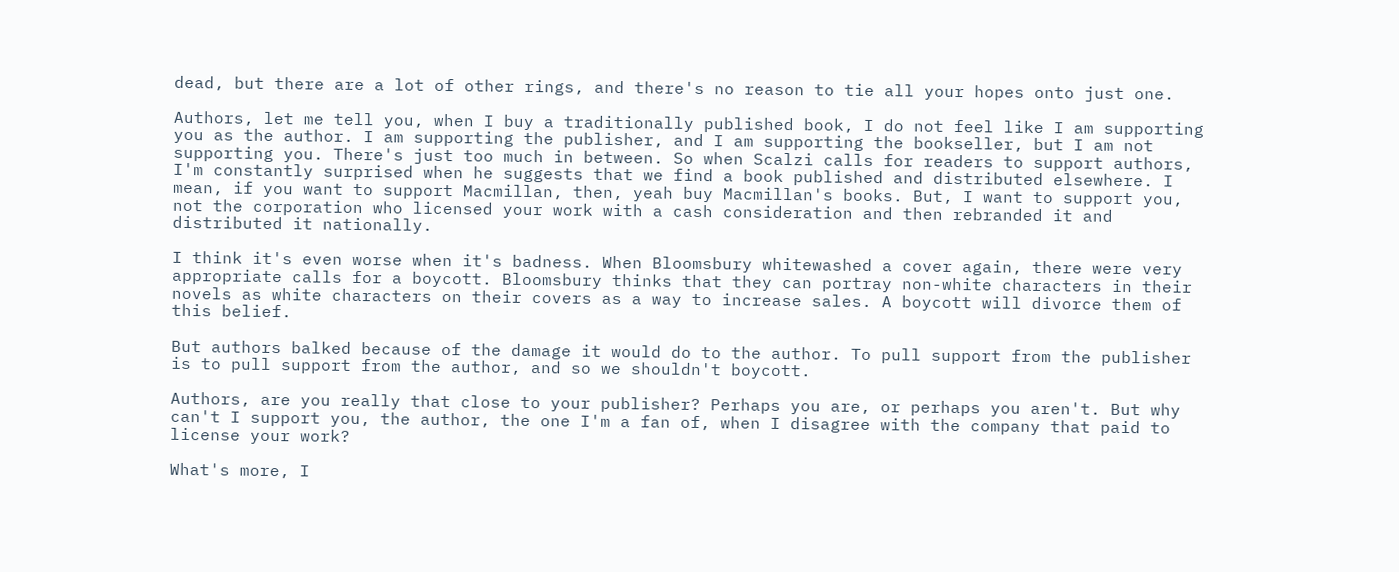dead, but there are a lot of other rings, and there's no reason to tie all your hopes onto just one.

Authors, let me tell you, when I buy a traditionally published book, I do not feel like I am supporting you as the author. I am supporting the publisher, and I am supporting the bookseller, but I am not supporting you. There's just too much in between. So when Scalzi calls for readers to support authors, I'm constantly surprised when he suggests that we find a book published and distributed elsewhere. I mean, if you want to support Macmillan, then, yeah buy Macmillan's books. But, I want to support you, not the corporation who licensed your work with a cash consideration and then rebranded it and distributed it nationally.

I think it's even worse when it's badness. When Bloomsbury whitewashed a cover again, there were very appropriate calls for a boycott. Bloomsbury thinks that they can portray non-white characters in their novels as white characters on their covers as a way to increase sales. A boycott will divorce them of this belief.

But authors balked because of the damage it would do to the author. To pull support from the publisher is to pull support from the author, and so we shouldn't boycott.

Authors, are you really that close to your publisher? Perhaps you are, or perhaps you aren't. But why can't I support you, the author, the one I'm a fan of, when I disagree with the company that paid to license your work?

What's more, I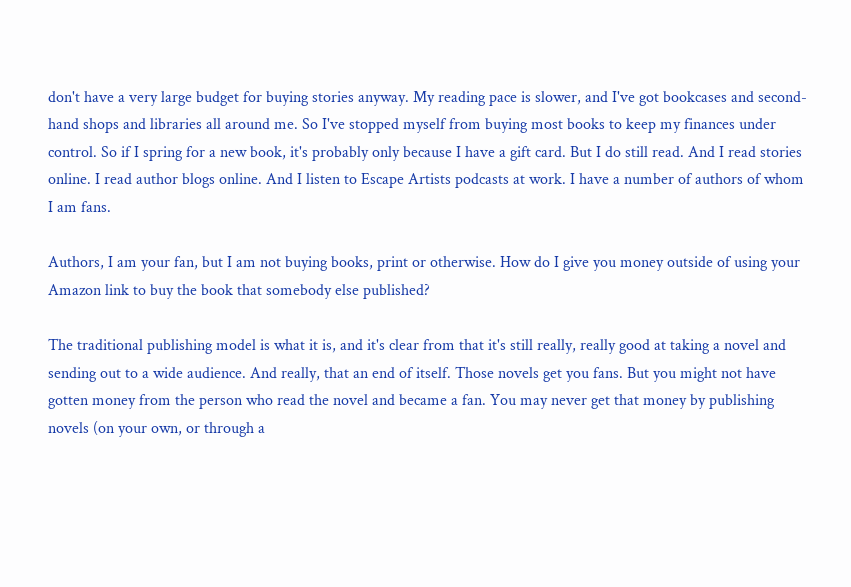don't have a very large budget for buying stories anyway. My reading pace is slower, and I've got bookcases and second-hand shops and libraries all around me. So I've stopped myself from buying most books to keep my finances under control. So if I spring for a new book, it's probably only because I have a gift card. But I do still read. And I read stories online. I read author blogs online. And I listen to Escape Artists podcasts at work. I have a number of authors of whom I am fans.

Authors, I am your fan, but I am not buying books, print or otherwise. How do I give you money outside of using your Amazon link to buy the book that somebody else published?

The traditional publishing model is what it is, and it's clear from that it's still really, really good at taking a novel and sending out to a wide audience. And really, that an end of itself. Those novels get you fans. But you might not have gotten money from the person who read the novel and became a fan. You may never get that money by publishing novels (on your own, or through a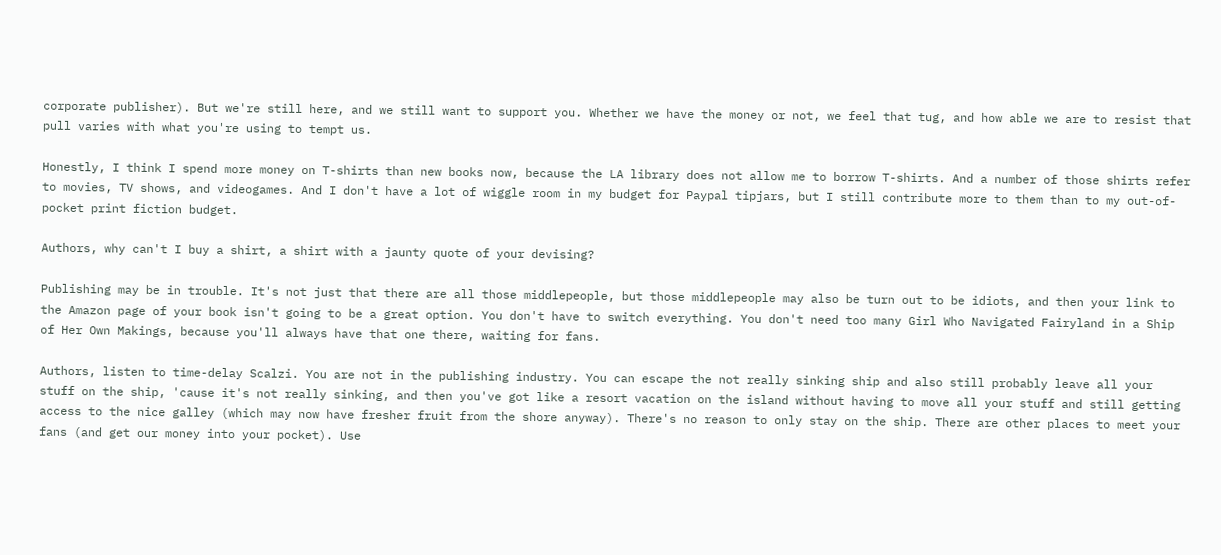corporate publisher). But we're still here, and we still want to support you. Whether we have the money or not, we feel that tug, and how able we are to resist that pull varies with what you're using to tempt us.

Honestly, I think I spend more money on T-shirts than new books now, because the LA library does not allow me to borrow T-shirts. And a number of those shirts refer to movies, TV shows, and videogames. And I don't have a lot of wiggle room in my budget for Paypal tipjars, but I still contribute more to them than to my out-of-pocket print fiction budget.

Authors, why can't I buy a shirt, a shirt with a jaunty quote of your devising?

Publishing may be in trouble. It's not just that there are all those middlepeople, but those middlepeople may also be turn out to be idiots, and then your link to the Amazon page of your book isn't going to be a great option. You don't have to switch everything. You don't need too many Girl Who Navigated Fairyland in a Ship of Her Own Makings, because you'll always have that one there, waiting for fans.

Authors, listen to time-delay Scalzi. You are not in the publishing industry. You can escape the not really sinking ship and also still probably leave all your stuff on the ship, 'cause it's not really sinking, and then you've got like a resort vacation on the island without having to move all your stuff and still getting access to the nice galley (which may now have fresher fruit from the shore anyway). There's no reason to only stay on the ship. There are other places to meet your fans (and get our money into your pocket). Use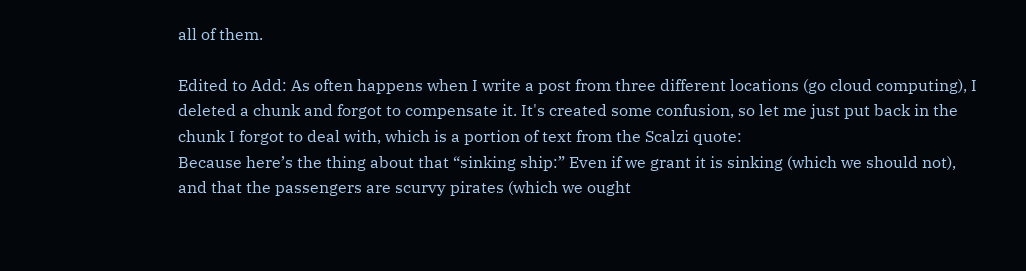all of them.

Edited to Add: As often happens when I write a post from three different locations (go cloud computing), I deleted a chunk and forgot to compensate it. It's created some confusion, so let me just put back in the chunk I forgot to deal with, which is a portion of text from the Scalzi quote:
Because here’s the thing about that “sinking ship:” Even if we grant it is sinking (which we should not), and that the passengers are scurvy pirates (which we ought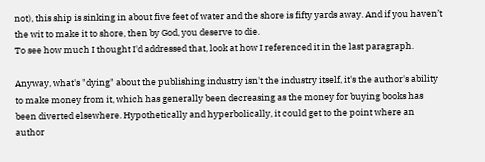not), this ship is sinking in about five feet of water and the shore is fifty yards away. And if you haven’t the wit to make it to shore, then by God, you deserve to die.
To see how much I thought I'd addressed that, look at how I referenced it in the last paragraph.

Anyway, what's "dying" about the publishing industry isn't the industry itself, it's the author's ability to make money from it, which has generally been decreasing as the money for buying books has been diverted elsewhere. Hypothetically and hyperbolically, it could get to the point where an author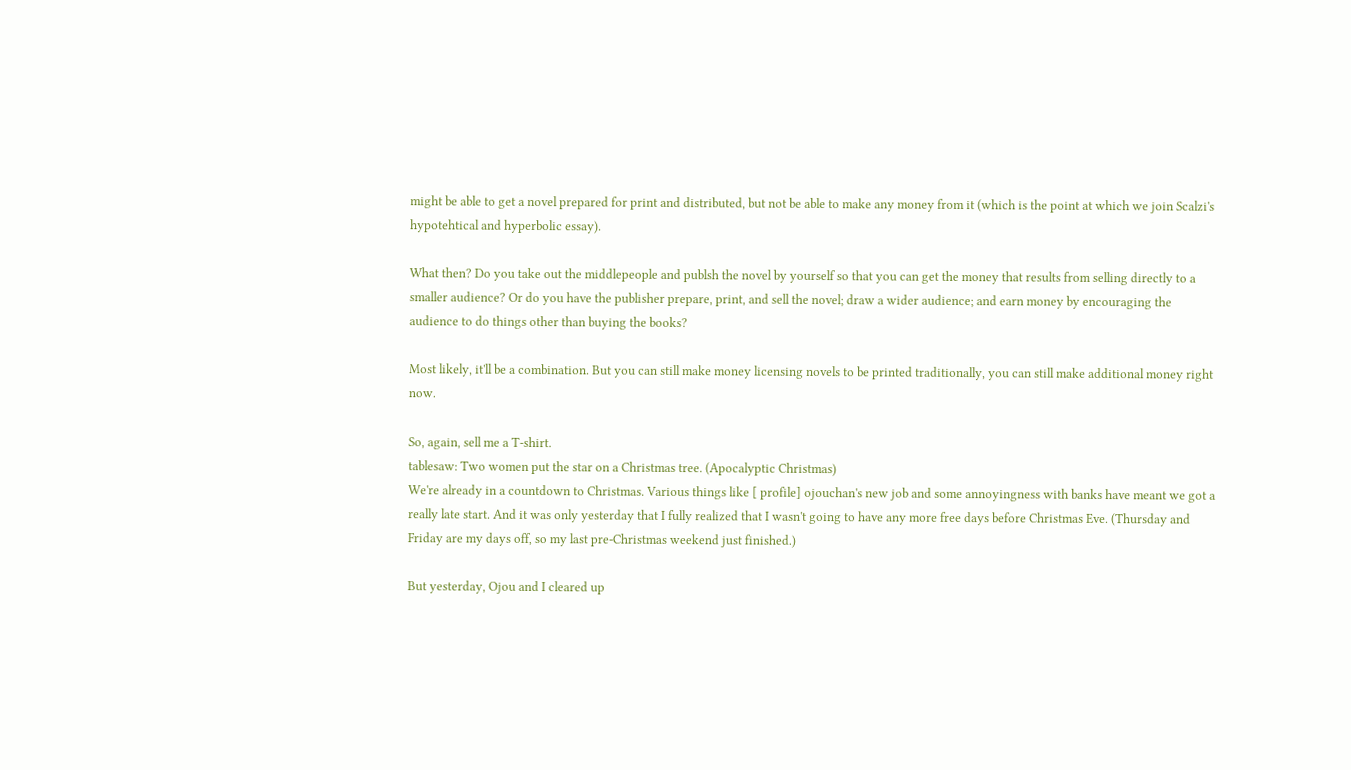might be able to get a novel prepared for print and distributed, but not be able to make any money from it (which is the point at which we join Scalzi's hypotehtical and hyperbolic essay).

What then? Do you take out the middlepeople and publsh the novel by yourself so that you can get the money that results from selling directly to a smaller audience? Or do you have the publisher prepare, print, and sell the novel; draw a wider audience; and earn money by encouraging the audience to do things other than buying the books?

Most likely, it'll be a combination. But you can still make money licensing novels to be printed traditionally, you can still make additional money right now.

So, again, sell me a T-shirt.
tablesaw: Two women put the star on a Christmas tree. (Apocalyptic Christmas)
We're already in a countdown to Christmas. Various things like [ profile] ojouchan's new job and some annoyingness with banks have meant we got a really late start. And it was only yesterday that I fully realized that I wasn't going to have any more free days before Christmas Eve. (Thursday and Friday are my days off, so my last pre-Christmas weekend just finished.)

But yesterday, Ojou and I cleared up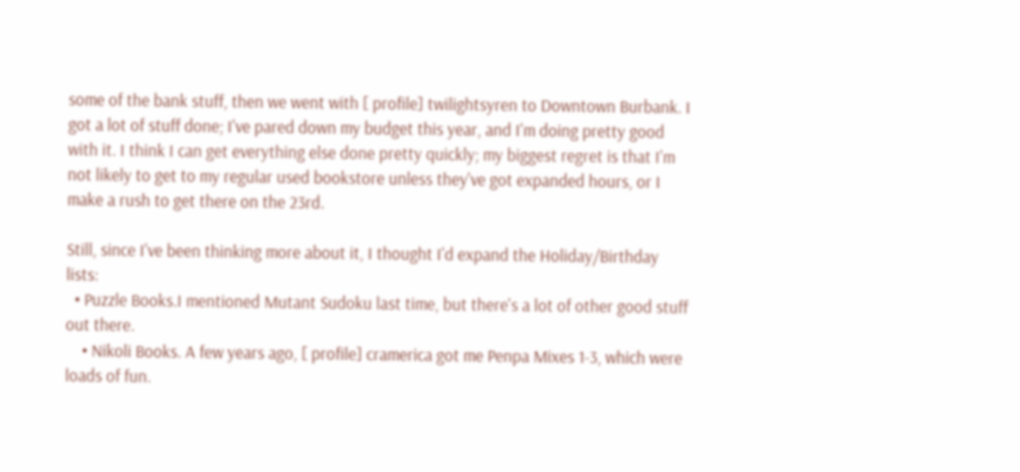some of the bank stuff, then we went with [ profile] twilightsyren to Downtown Burbank. I got a lot of stuff done; I've pared down my budget this year, and I'm doing pretty good with it. I think I can get everything else done pretty quickly; my biggest regret is that I'm not likely to get to my regular used bookstore unless they've got expanded hours, or I make a rush to get there on the 23rd.

Still, since I've been thinking more about it, I thought I'd expand the Holiday/Birthday lists:
  • Puzzle Books.I mentioned Mutant Sudoku last time, but there's a lot of other good stuff out there.
    • Nikoli Books. A few years ago, [ profile] cramerica got me Penpa Mixes 1-3, which were loads of fun.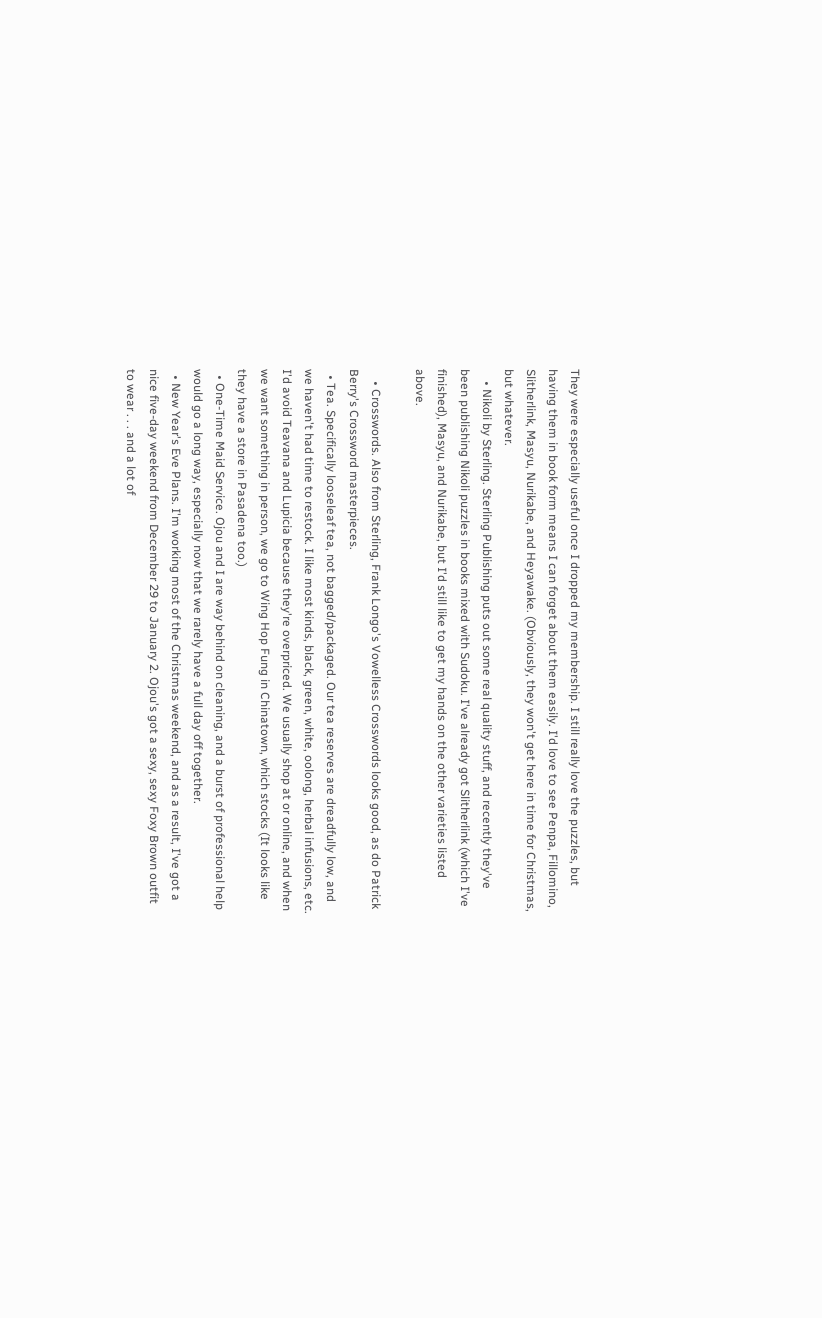They were especially useful once I dropped my membership. I still really love the puzzles, but having them in book form means I can forget about them easily. I'd love to see Penpa, Fillomino, Slitherlink, Masyu, Nurikabe, and Heyawake. (Obviously, they won't get here in time for Christmas, but whatever.
    • Nikoli by Sterling. Sterling Publishing puts out some real quality stuff, and recently they've been publishing Nikoli puzzles in books mixed with Sudoku. I've already got Slitherlink (which I've finished), Masyu, and Nurikabe, but I'd still like to get my hands on the other varieties listed above.

    • Crosswords. Also from Sterling, Frank Longo's Vowelless Crosswords looks good, as do Patrick Berry's Crossword masterpieces.
  • Tea. Specifically looseleaf tea, not bagged/packaged. Our tea reserves are dreadfully low, and we haven't had time to restock. I like most kinds, black, green, white, oolong, herbal infusions, etc. I'd avoid Teavana and Lupicia because they're overpriced. We usually shop at or online, and when we want something in person, we go to Wing Hop Fung in Chinatown, which stocks (It looks like they have a store in Pasadena too.)
  • One-Time Maid Service. Ojou and I are way behind on cleaning, and a burst of professional help would go a long way, especially now that we rarely have a full day off together.
  • New Year's Eve Plans. I'm working most of the Christmas weekend, and as a result, I've got a nice five-day weekend from December 29 to January 2. Ojou's got a sexy, sexy Foxy Brown outfit to wear . . . and a lot of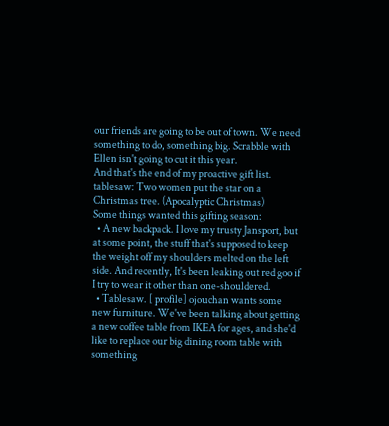our friends are going to be out of town. We need something to do, something big. Scrabble with Ellen isn't going to cut it this year.
And that's the end of my proactive gift list.
tablesaw: Two women put the star on a Christmas tree. (Apocalyptic Christmas)
Some things wanted this gifting season:
  • A new backpack. I love my trusty Jansport, but at some point, the stuff that's supposed to keep the weight off my shoulders melted on the left side. And recently, It's been leaking out red goo if I try to wear it other than one-shouldered.
  • Tablesaw. [ profile] ojouchan wants some new furniture. We've been talking about getting a new coffee table from IKEA for ages, and she'd like to replace our big dining room table with something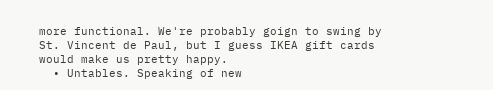more functional. We're probably goign to swing by St. Vincent de Paul, but I guess IKEA gift cards would make us pretty happy.
  • Untables. Speaking of new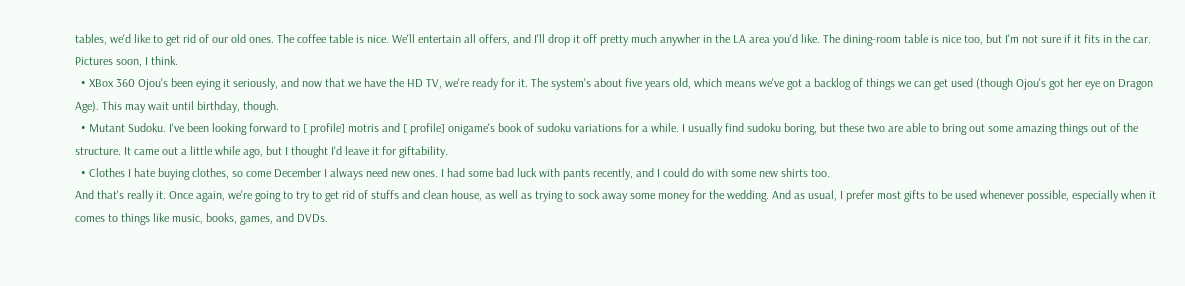tables, we'd like to get rid of our old ones. The coffee table is nice. We'll entertain all offers, and I'll drop it off pretty much anywher in the LA area you'd like. The dining-room table is nice too, but I'm not sure if it fits in the car. Pictures soon, I think.
  • XBox 360 Ojou's been eying it seriously, and now that we have the HD TV, we're ready for it. The system's about five years old, which means we've got a backlog of things we can get used (though Ojou's got her eye on Dragon Age). This may wait until birthday, though.
  • Mutant Sudoku. I've been looking forward to [ profile] motris and [ profile] onigame's book of sudoku variations for a while. I usually find sudoku boring, but these two are able to bring out some amazing things out of the structure. It came out a little while ago, but I thought I'd leave it for giftability.
  • Clothes I hate buying clothes, so come December I always need new ones. I had some bad luck with pants recently, and I could do with some new shirts too.
And that's really it. Once again, we're going to try to get rid of stuffs and clean house, as well as trying to sock away some money for the wedding. And as usual, I prefer most gifts to be used whenever possible, especially when it comes to things like music, books, games, and DVDs.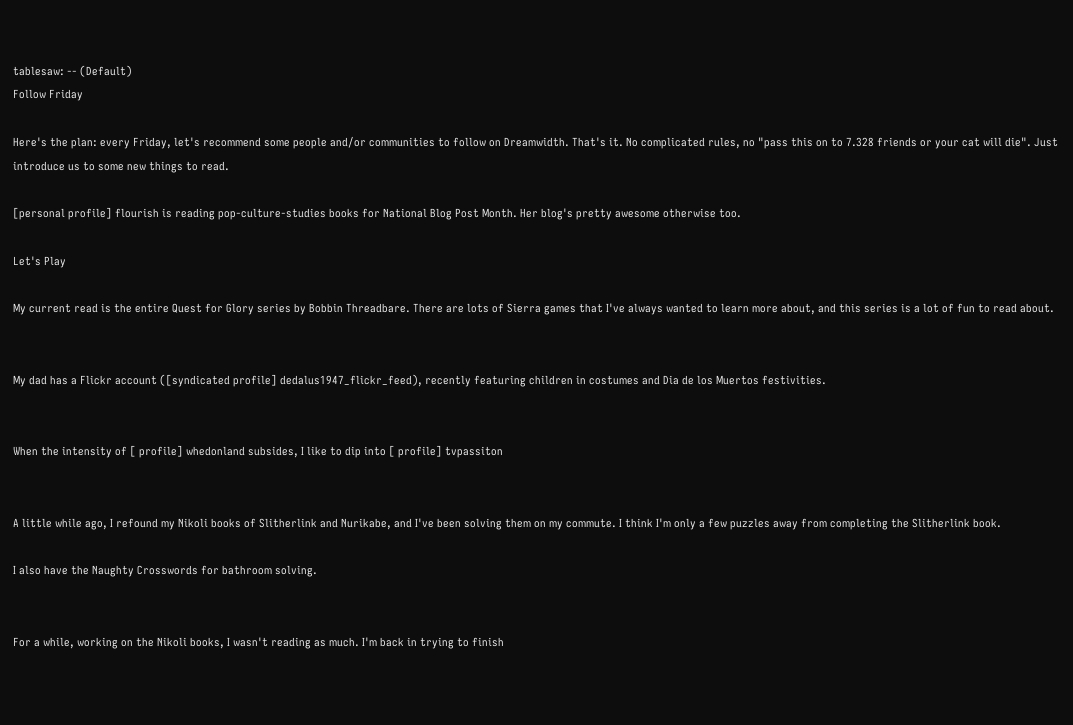tablesaw: -- (Default)
Follow Friday

Here's the plan: every Friday, let's recommend some people and/or communities to follow on Dreamwidth. That's it. No complicated rules, no "pass this on to 7.328 friends or your cat will die". Just introduce us to some new things to read.

[personal profile] flourish is reading pop-culture-studies books for National Blog Post Month. Her blog's pretty awesome otherwise too.

Let's Play

My current read is the entire Quest for Glory series by Bobbin Threadbare. There are lots of Sierra games that I've always wanted to learn more about, and this series is a lot of fun to read about.


My dad has a Flickr account ([syndicated profile] dedalus1947_flickr_feed), recently featuring children in costumes and Dia de los Muertos festivities.


When the intensity of [ profile] whedonland subsides, I like to dip into [ profile] tvpassiton


A little while ago, I refound my Nikoli books of Slitherlink and Nurikabe, and I've been solving them on my commute. I think I'm only a few puzzles away from completing the Slitherlink book.

I also have the Naughty Crosswords for bathroom solving.


For a while, working on the Nikoli books, I wasn't reading as much. I'm back in trying to finish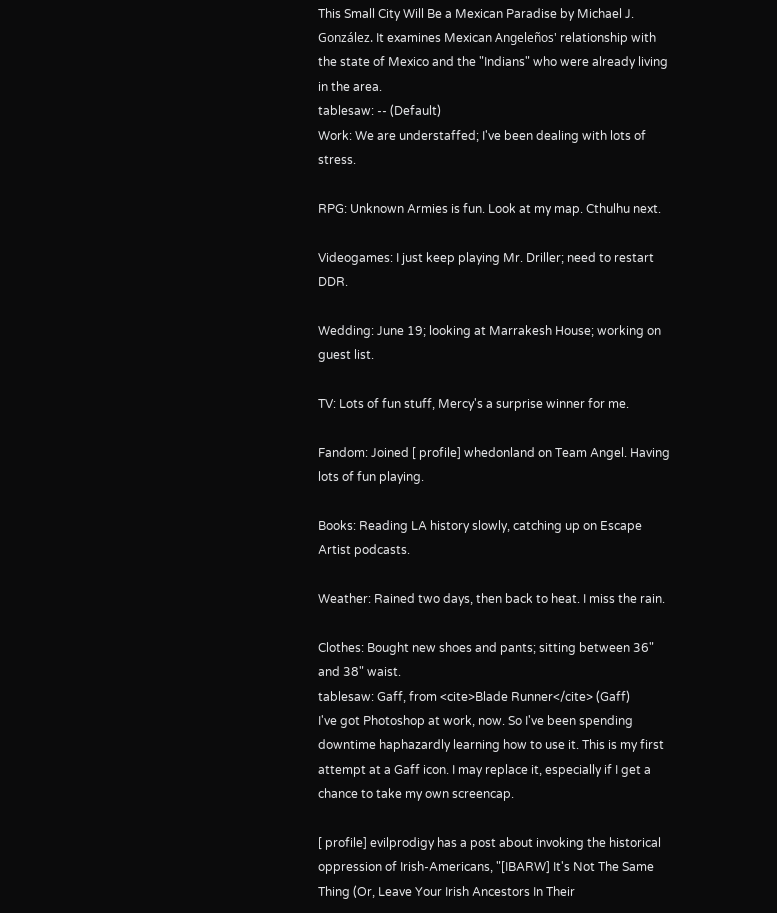This Small City Will Be a Mexican Paradise by Michael J. González. It examines Mexican Angeleños' relationship with the state of Mexico and the "Indians" who were already living in the area.
tablesaw: -- (Default)
Work: We are understaffed; I've been dealing with lots of stress.

RPG: Unknown Armies is fun. Look at my map. Cthulhu next.

Videogames: I just keep playing Mr. Driller; need to restart DDR.

Wedding: June 19; looking at Marrakesh House; working on guest list.

TV: Lots of fun stuff, Mercy's a surprise winner for me.

Fandom: Joined [ profile] whedonland on Team Angel. Having lots of fun playing.

Books: Reading LA history slowly, catching up on Escape Artist podcasts.

Weather: Rained two days, then back to heat. I miss the rain.

Clothes: Bought new shoes and pants; sitting between 36" and 38" waist.
tablesaw: Gaff, from <cite>Blade Runner</cite> (Gaff)
I've got Photoshop at work, now. So I've been spending downtime haphazardly learning how to use it. This is my first attempt at a Gaff icon. I may replace it, especially if I get a chance to take my own screencap.

[ profile] evilprodigy has a post about invoking the historical oppression of Irish-Americans, "[IBARW] It's Not The Same Thing (Or, Leave Your Irish Ancestors In Their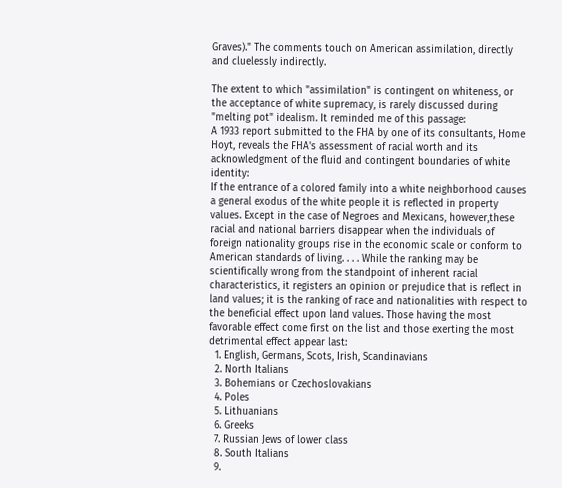Graves)." The comments touch on American assimilation, directly and cluelessly indirectly.

The extent to which "assimilation" is contingent on whiteness, or the acceptance of white supremacy, is rarely discussed during "melting pot" idealism. It reminded me of this passage:
A 1933 report submitted to the FHA by one of its consultants, Home Hoyt, reveals the FHA's assessment of racial worth and its acknowledgment of the fluid and contingent boundaries of white identity:
If the entrance of a colored family into a white neighborhood causes a general exodus of the white people it is reflected in property values. Except in the case of Negroes and Mexicans, however,these racial and national barriers disappear when the individuals of foreign nationality groups rise in the economic scale or conform to American standards of living. . . . While the ranking may be scientifically wrong from the standpoint of inherent racial characteristics, it registers an opinion or prejudice that is reflect in land values; it is the ranking of race and nationalities with respect to the beneficial effect upon land values. Those having the most favorable effect come first on the list and those exerting the most detrimental effect appear last:
  1. English, Germans, Scots, Irish, Scandinavians
  2. North Italians
  3. Bohemians or Czechoslovakians
  4. Poles
  5. Lithuanians
  6. Greeks
  7. Russian Jews of lower class
  8. South Italians
  9.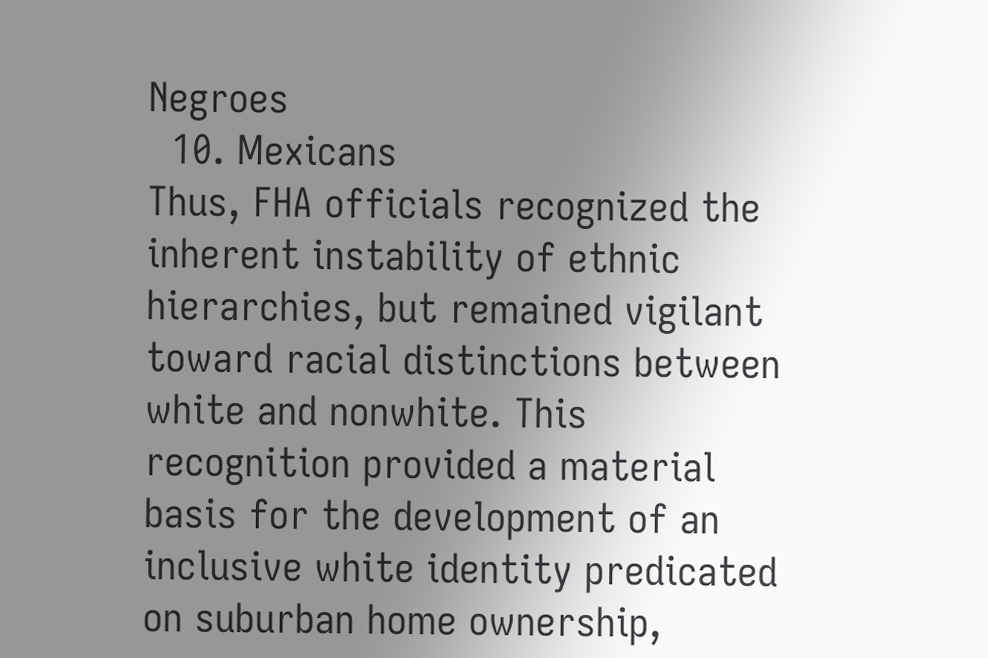Negroes
  10. Mexicans
Thus, FHA officials recognized the inherent instability of ethnic hierarchies, but remained vigilant toward racial distinctions between white and nonwhite. This recognition provided a material basis for the development of an inclusive white identity predicated on suburban home ownership,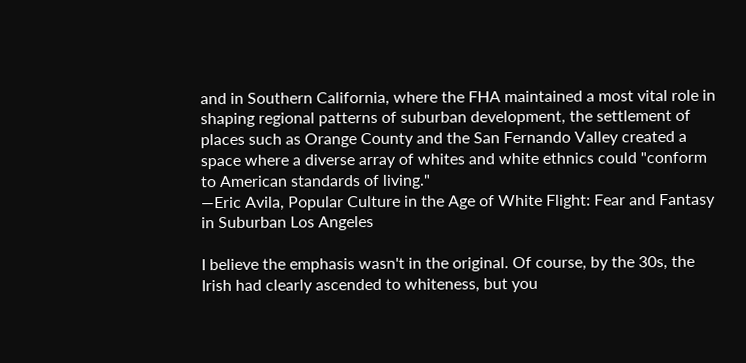and in Southern California, where the FHA maintained a most vital role in shaping regional patterns of suburban development, the settlement of places such as Orange County and the San Fernando Valley created a space where a diverse array of whites and white ethnics could "conform to American standards of living."
—Eric Avila, Popular Culture in the Age of White Flight: Fear and Fantasy in Suburban Los Angeles

I believe the emphasis wasn't in the original. Of course, by the 30s, the Irish had clearly ascended to whiteness, but you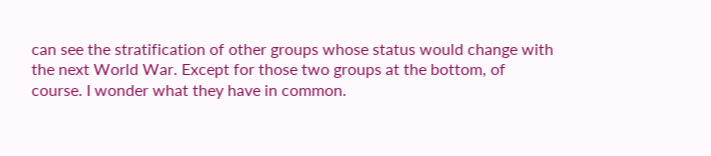can see the stratification of other groups whose status would change with the next World War. Except for those two groups at the bottom, of course. I wonder what they have in common.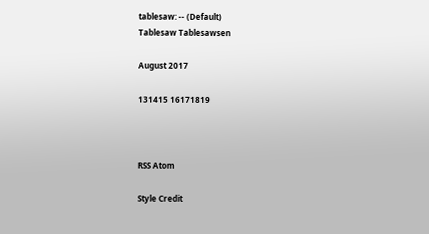tablesaw: -- (Default)
Tablesaw Tablesawsen

August 2017

131415 16171819



RSS Atom

Style Credit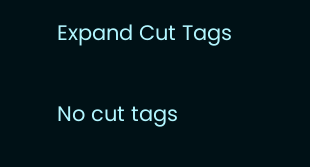Expand Cut Tags

No cut tags